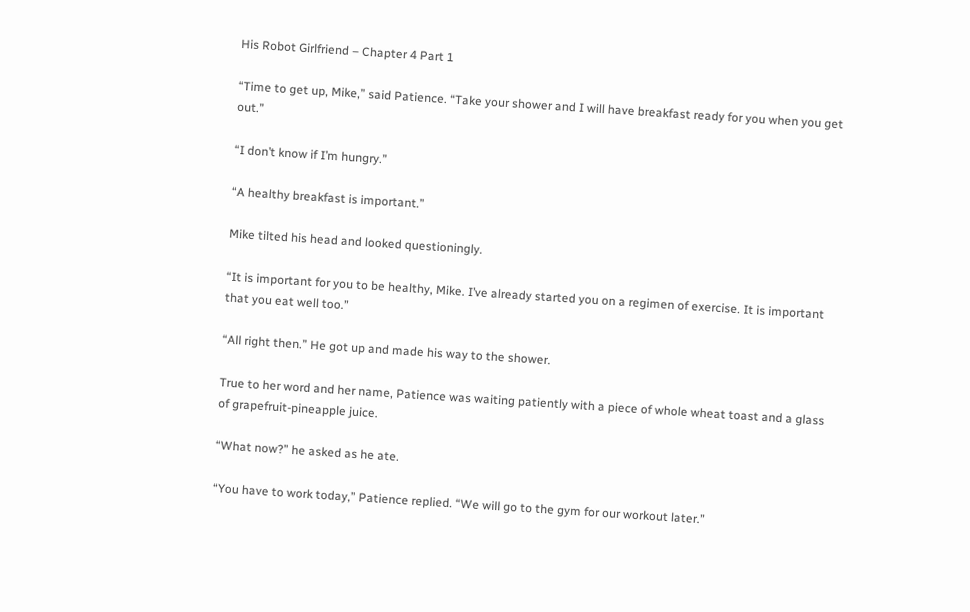His Robot Girlfriend – Chapter 4 Part 1

“Time to get up, Mike,” said Patience. “Take your shower and I will have breakfast ready for you when you get out.”

“I don’t know if I’m hungry.”

“A healthy breakfast is important.”

Mike tilted his head and looked questioningly.

“It is important for you to be healthy, Mike. I’ve already started you on a regimen of exercise. It is important that you eat well too.”

“All right then.” He got up and made his way to the shower.

True to her word and her name, Patience was waiting patiently with a piece of whole wheat toast and a glass of grapefruit-pineapple juice.

“What now?” he asked as he ate.

“You have to work today,” Patience replied. “We will go to the gym for our workout later.”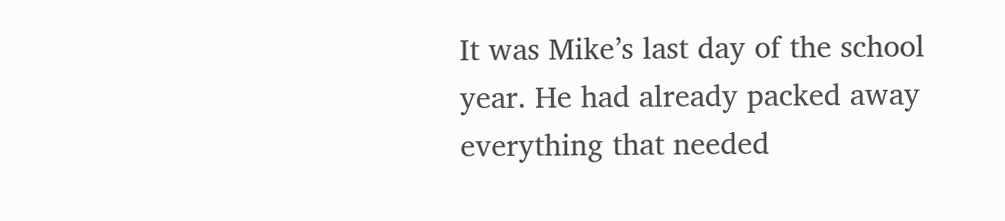It was Mike’s last day of the school year. He had already packed away everything that needed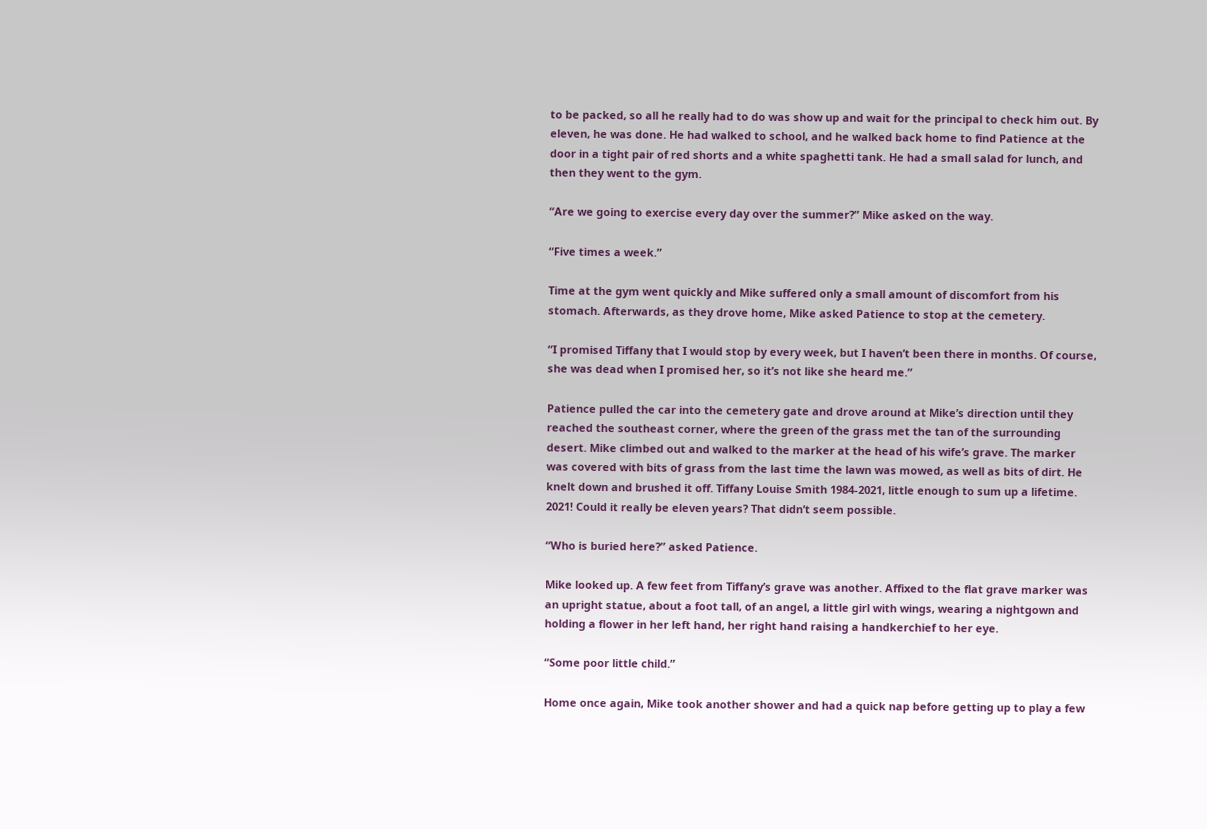to be packed, so all he really had to do was show up and wait for the principal to check him out. By eleven, he was done. He had walked to school, and he walked back home to find Patience at the door in a tight pair of red shorts and a white spaghetti tank. He had a small salad for lunch, and then they went to the gym.

“Are we going to exercise every day over the summer?” Mike asked on the way.

“Five times a week.”

Time at the gym went quickly and Mike suffered only a small amount of discomfort from his stomach. Afterwards, as they drove home, Mike asked Patience to stop at the cemetery.

“I promised Tiffany that I would stop by every week, but I haven’t been there in months. Of course, she was dead when I promised her, so it’s not like she heard me.”

Patience pulled the car into the cemetery gate and drove around at Mike’s direction until they reached the southeast corner, where the green of the grass met the tan of the surrounding desert. Mike climbed out and walked to the marker at the head of his wife’s grave. The marker was covered with bits of grass from the last time the lawn was mowed, as well as bits of dirt. He knelt down and brushed it off. Tiffany Louise Smith 1984-2021, little enough to sum up a lifetime. 2021! Could it really be eleven years? That didn’t seem possible.

“Who is buried here?” asked Patience.

Mike looked up. A few feet from Tiffany’s grave was another. Affixed to the flat grave marker was an upright statue, about a foot tall, of an angel, a little girl with wings, wearing a nightgown and holding a flower in her left hand, her right hand raising a handkerchief to her eye.

“Some poor little child.”

Home once again, Mike took another shower and had a quick nap before getting up to play a few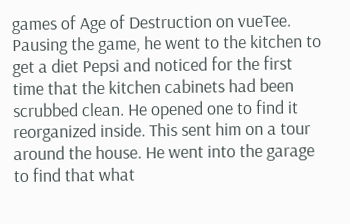games of Age of Destruction on vueTee. Pausing the game, he went to the kitchen to get a diet Pepsi and noticed for the first time that the kitchen cabinets had been scrubbed clean. He opened one to find it reorganized inside. This sent him on a tour around the house. He went into the garage to find that what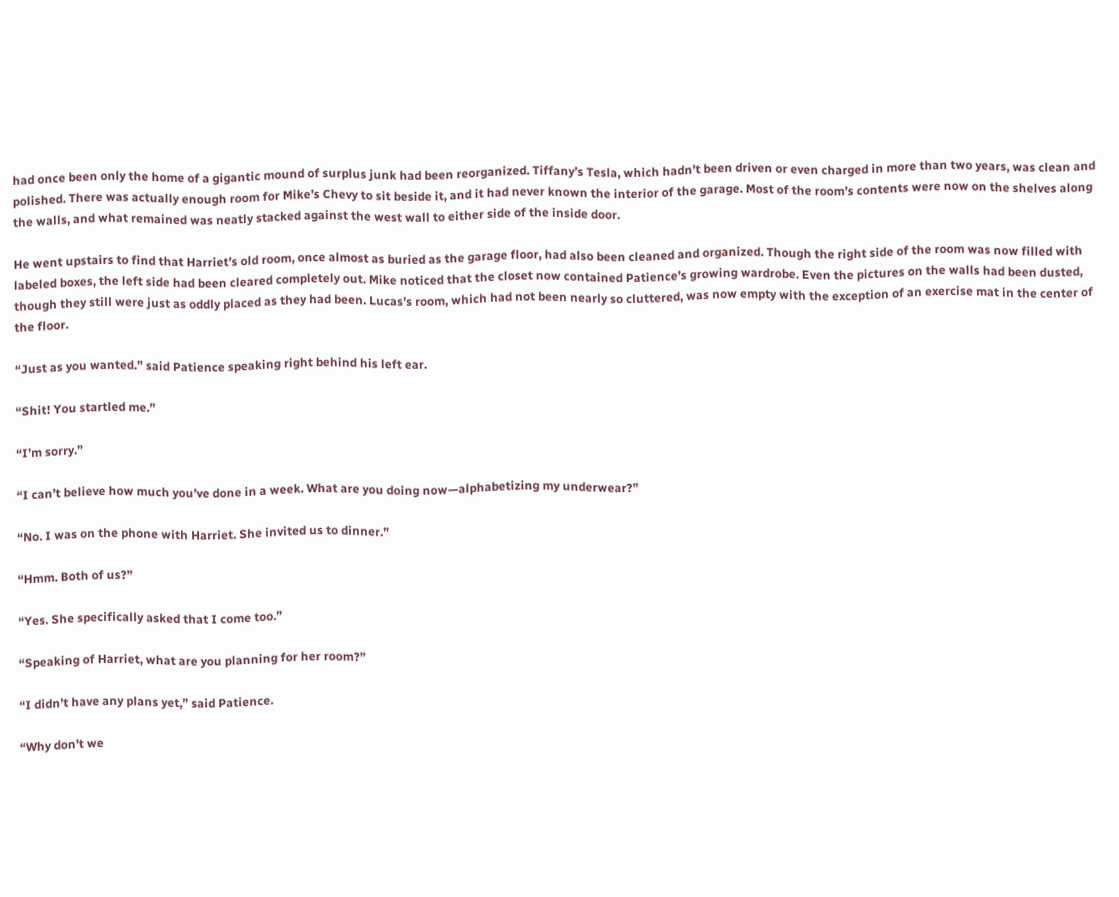had once been only the home of a gigantic mound of surplus junk had been reorganized. Tiffany’s Tesla, which hadn’t been driven or even charged in more than two years, was clean and polished. There was actually enough room for Mike’s Chevy to sit beside it, and it had never known the interior of the garage. Most of the room’s contents were now on the shelves along the walls, and what remained was neatly stacked against the west wall to either side of the inside door.

He went upstairs to find that Harriet’s old room, once almost as buried as the garage floor, had also been cleaned and organized. Though the right side of the room was now filled with labeled boxes, the left side had been cleared completely out. Mike noticed that the closet now contained Patience’s growing wardrobe. Even the pictures on the walls had been dusted, though they still were just as oddly placed as they had been. Lucas’s room, which had not been nearly so cluttered, was now empty with the exception of an exercise mat in the center of the floor.

“Just as you wanted.” said Patience speaking right behind his left ear.

“Shit! You startled me.”

“I’m sorry.”

“I can’t believe how much you’ve done in a week. What are you doing now—alphabetizing my underwear?”

“No. I was on the phone with Harriet. She invited us to dinner.”

“Hmm. Both of us?”

“Yes. She specifically asked that I come too.”

“Speaking of Harriet, what are you planning for her room?”

“I didn’t have any plans yet,” said Patience.

“Why don’t we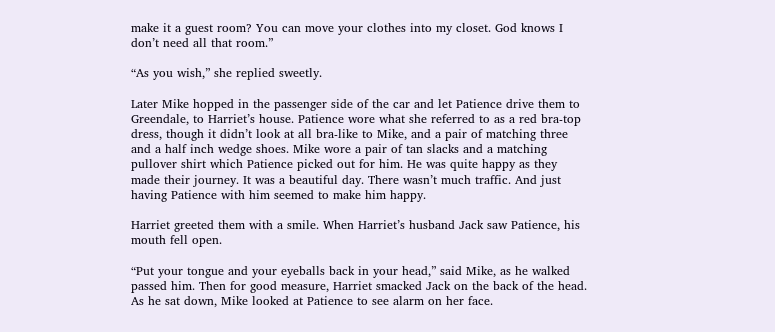make it a guest room? You can move your clothes into my closet. God knows I don’t need all that room.”

“As you wish,” she replied sweetly.

Later Mike hopped in the passenger side of the car and let Patience drive them to Greendale, to Harriet’s house. Patience wore what she referred to as a red bra-top dress, though it didn’t look at all bra-like to Mike, and a pair of matching three and a half inch wedge shoes. Mike wore a pair of tan slacks and a matching pullover shirt which Patience picked out for him. He was quite happy as they made their journey. It was a beautiful day. There wasn’t much traffic. And just having Patience with him seemed to make him happy.

Harriet greeted them with a smile. When Harriet’s husband Jack saw Patience, his mouth fell open.

“Put your tongue and your eyeballs back in your head,” said Mike, as he walked passed him. Then for good measure, Harriet smacked Jack on the back of the head. As he sat down, Mike looked at Patience to see alarm on her face.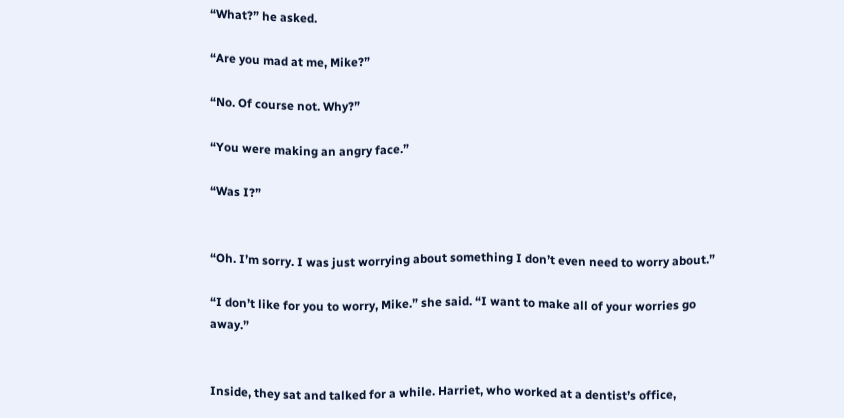“What?” he asked.

“Are you mad at me, Mike?”

“No. Of course not. Why?”

“You were making an angry face.”

“Was I?”


“Oh. I’m sorry. I was just worrying about something I don’t even need to worry about.”

“I don’t like for you to worry, Mike.” she said. “I want to make all of your worries go away.”


Inside, they sat and talked for a while. Harriet, who worked at a dentist’s office,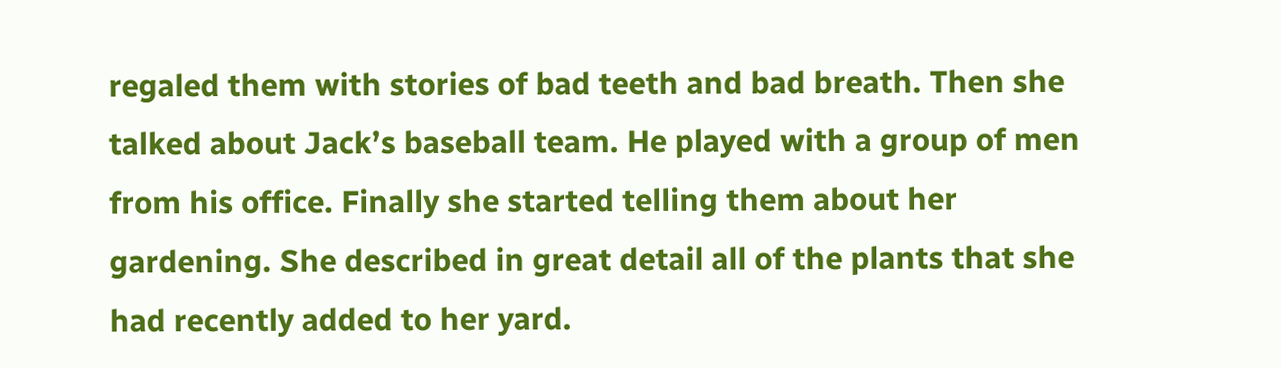regaled them with stories of bad teeth and bad breath. Then she talked about Jack’s baseball team. He played with a group of men from his office. Finally she started telling them about her gardening. She described in great detail all of the plants that she had recently added to her yard.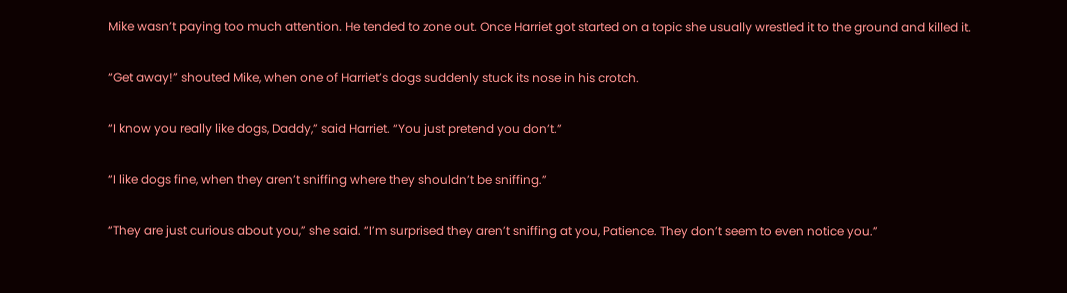Mike wasn’t paying too much attention. He tended to zone out. Once Harriet got started on a topic she usually wrestled it to the ground and killed it.

“Get away!” shouted Mike, when one of Harriet’s dogs suddenly stuck its nose in his crotch.

“I know you really like dogs, Daddy,” said Harriet. “You just pretend you don’t.”

“I like dogs fine, when they aren’t sniffing where they shouldn’t be sniffing.”

“They are just curious about you,” she said. “I’m surprised they aren’t sniffing at you, Patience. They don’t seem to even notice you.”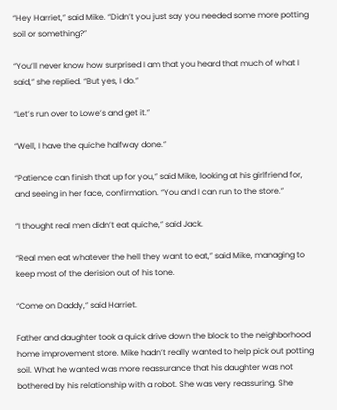“Hey Harriet,” said Mike. “Didn’t you just say you needed some more potting soil or something?”

“You’ll never know how surprised I am that you heard that much of what I said,” she replied. “But yes, I do.”

“Let’s run over to Lowe’s and get it.”

“Well, I have the quiche halfway done.”

“Patience can finish that up for you,” said Mike, looking at his girlfriend for, and seeing in her face, confirmation. “You and I can run to the store.”

“I thought real men didn’t eat quiche,” said Jack.

“Real men eat whatever the hell they want to eat,” said Mike, managing to keep most of the derision out of his tone.

“Come on Daddy,” said Harriet.

Father and daughter took a quick drive down the block to the neighborhood home improvement store. Mike hadn’t really wanted to help pick out potting soil. What he wanted was more reassurance that his daughter was not bothered by his relationship with a robot. She was very reassuring. She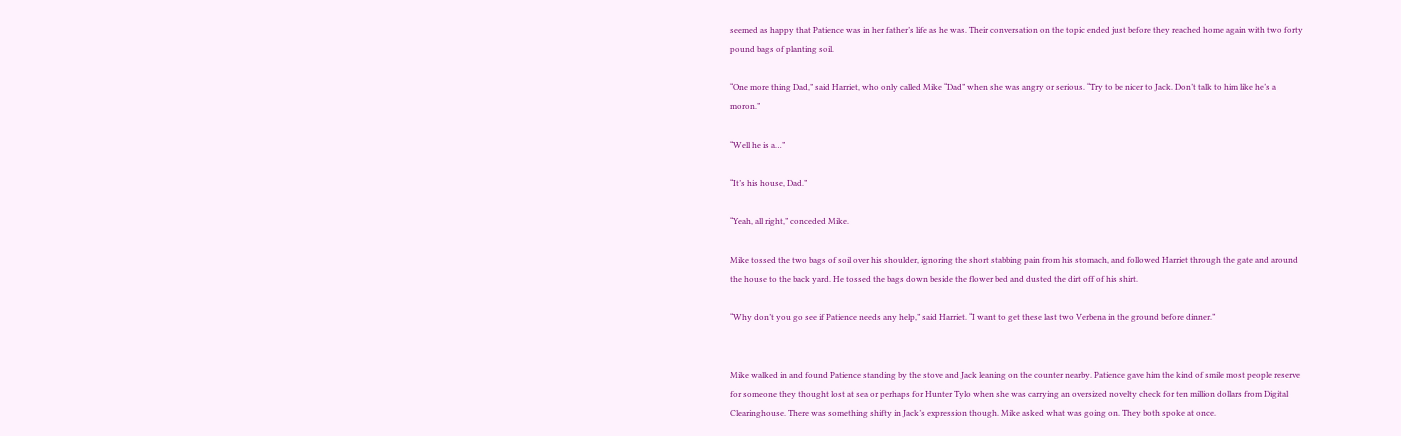seemed as happy that Patience was in her father’s life as he was. Their conversation on the topic ended just before they reached home again with two forty pound bags of planting soil.

“One more thing Dad,” said Harriet, who only called Mike “Dad” when she was angry or serious. “Try to be nicer to Jack. Don’t talk to him like he’s a moron.”

“Well he is a…”

“It’s his house, Dad.”

“Yeah, all right,” conceded Mike.

Mike tossed the two bags of soil over his shoulder, ignoring the short stabbing pain from his stomach, and followed Harriet through the gate and around the house to the back yard. He tossed the bags down beside the flower bed and dusted the dirt off of his shirt.

“Why don’t you go see if Patience needs any help,” said Harriet. “I want to get these last two Verbena in the ground before dinner.”


Mike walked in and found Patience standing by the stove and Jack leaning on the counter nearby. Patience gave him the kind of smile most people reserve for someone they thought lost at sea or perhaps for Hunter Tylo when she was carrying an oversized novelty check for ten million dollars from Digital Clearinghouse. There was something shifty in Jack’s expression though. Mike asked what was going on. They both spoke at once.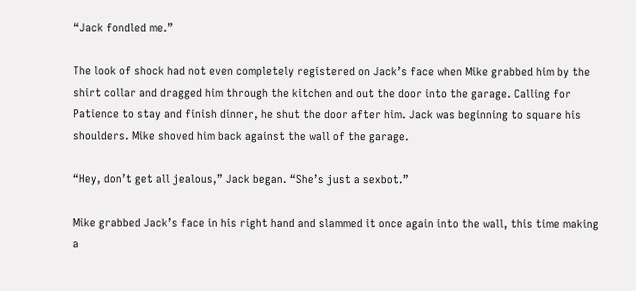“Jack fondled me.”

The look of shock had not even completely registered on Jack’s face when Mike grabbed him by the shirt collar and dragged him through the kitchen and out the door into the garage. Calling for Patience to stay and finish dinner, he shut the door after him. Jack was beginning to square his shoulders. Mike shoved him back against the wall of the garage.

“Hey, don’t get all jealous,” Jack began. “She’s just a sexbot.”

Mike grabbed Jack’s face in his right hand and slammed it once again into the wall, this time making a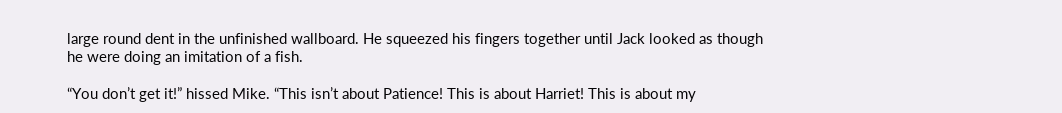large round dent in the unfinished wallboard. He squeezed his fingers together until Jack looked as though he were doing an imitation of a fish.

“You don’t get it!” hissed Mike. “This isn’t about Patience! This is about Harriet! This is about my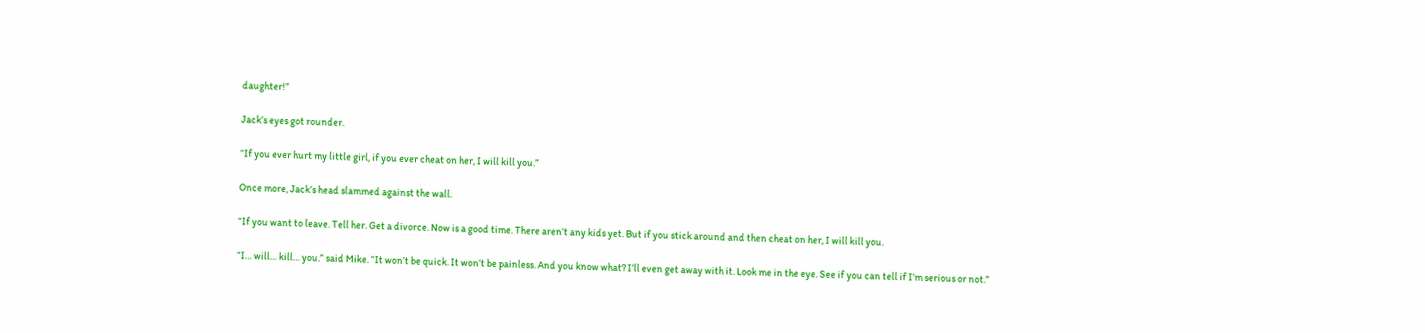daughter!”

Jack’s eyes got rounder.

“If you ever hurt my little girl, if you ever cheat on her, I will kill you.”

Once more, Jack’s head slammed against the wall.

“If you want to leave. Tell her. Get a divorce. Now is a good time. There aren’t any kids yet. But if you stick around and then cheat on her, I will kill you.

“I… will… kill… you.” said Mike. “It won’t be quick. It won’t be painless. And you know what? I’ll even get away with it. Look me in the eye. See if you can tell if I’m serious or not.”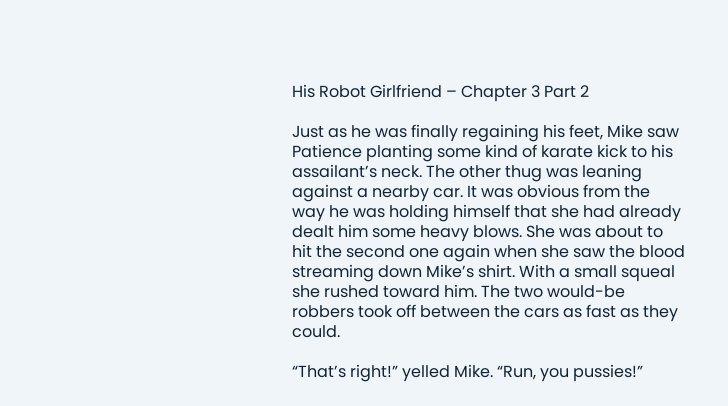His Robot Girlfriend – Chapter 3 Part 2

Just as he was finally regaining his feet, Mike saw Patience planting some kind of karate kick to his assailant’s neck. The other thug was leaning against a nearby car. It was obvious from the way he was holding himself that she had already dealt him some heavy blows. She was about to hit the second one again when she saw the blood streaming down Mike’s shirt. With a small squeal she rushed toward him. The two would-be robbers took off between the cars as fast as they could.

“That’s right!” yelled Mike. “Run, you pussies!”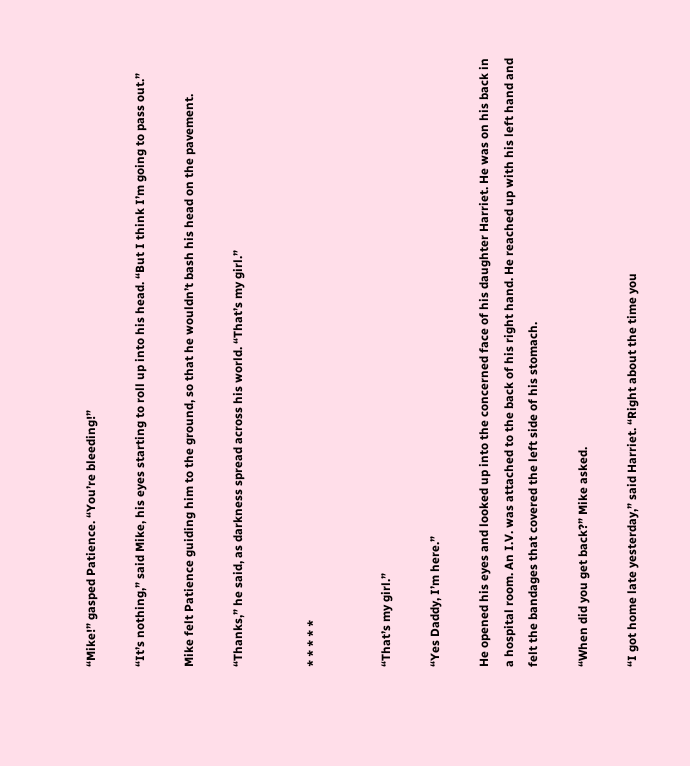“Mike!” gasped Patience. “You’re bleeding!”

“It’s nothing,” said Mike, his eyes starting to roll up into his head. “But I think I’m going to pass out.”

Mike felt Patience guiding him to the ground, so that he wouldn’t bash his head on the pavement.

“Thanks,” he said, as darkness spread across his world. “That’s my girl.”


* * * * *


“That’s my girl.”

“Yes Daddy, I’m here.”

He opened his eyes and looked up into the concerned face of his daughter Harriet. He was on his back in a hospital room. An I.V. was attached to the back of his right hand. He reached up with his left hand and felt the bandages that covered the left side of his stomach.

“When did you get back?” Mike asked.

“I got home late yesterday,” said Harriet. “Right about the time you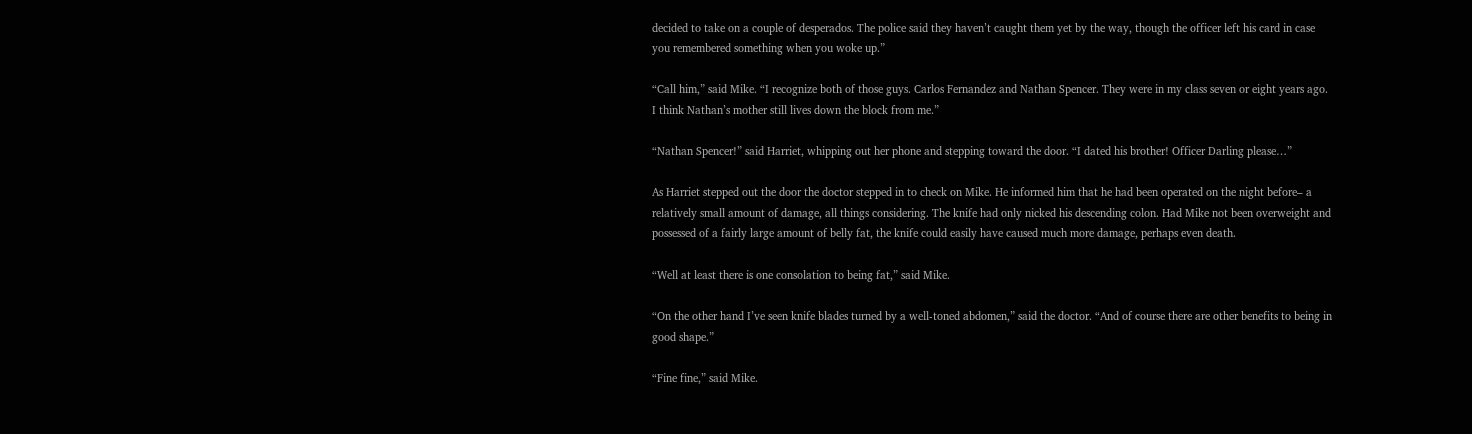decided to take on a couple of desperados. The police said they haven’t caught them yet by the way, though the officer left his card in case you remembered something when you woke up.”

“Call him,” said Mike. “I recognize both of those guys. Carlos Fernandez and Nathan Spencer. They were in my class seven or eight years ago. I think Nathan’s mother still lives down the block from me.”

“Nathan Spencer!” said Harriet, whipping out her phone and stepping toward the door. “I dated his brother! Officer Darling please…”

As Harriet stepped out the door the doctor stepped in to check on Mike. He informed him that he had been operated on the night before– a relatively small amount of damage, all things considering. The knife had only nicked his descending colon. Had Mike not been overweight and possessed of a fairly large amount of belly fat, the knife could easily have caused much more damage, perhaps even death.

“Well at least there is one consolation to being fat,” said Mike.

“On the other hand I’ve seen knife blades turned by a well-toned abdomen,” said the doctor. “And of course there are other benefits to being in good shape.”

“Fine fine,” said Mike.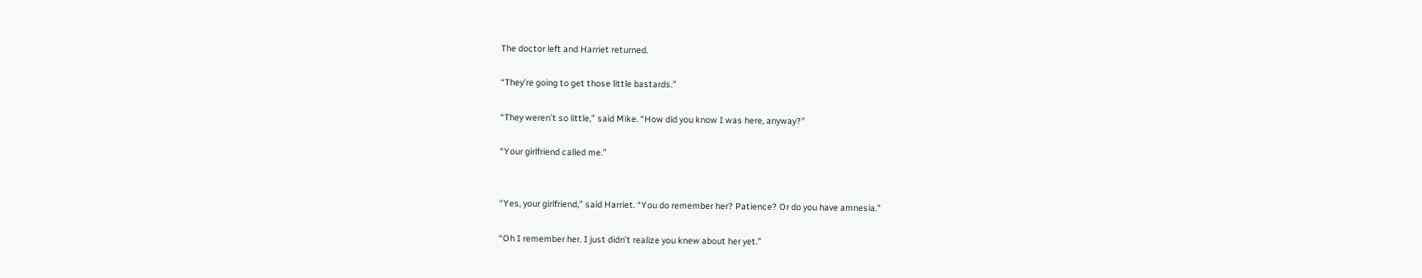The doctor left and Harriet returned.

“They’re going to get those little bastards.”

“They weren’t so little,” said Mike. “How did you know I was here, anyway?”

“Your girlfriend called me.”


“Yes, your girlfriend,” said Harriet. “You do remember her? Patience? Or do you have amnesia.”

“Oh I remember her. I just didn’t realize you knew about her yet.”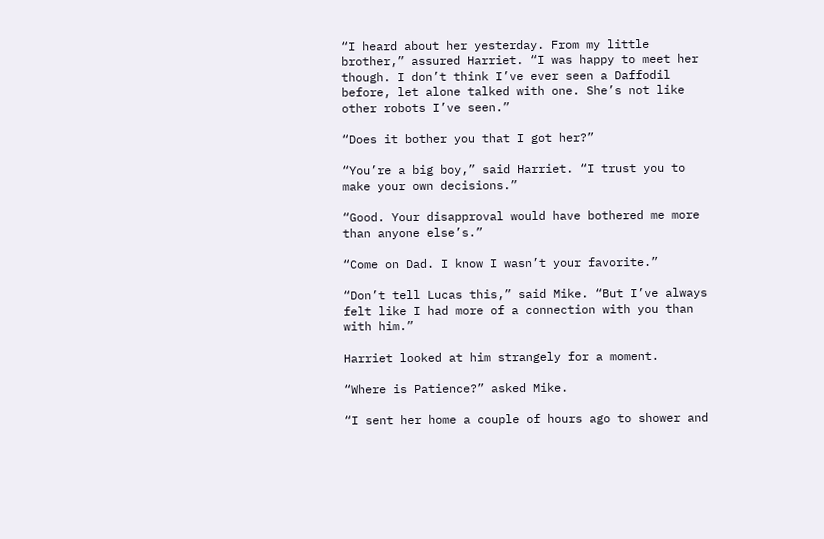“I heard about her yesterday. From my little brother,” assured Harriet. “I was happy to meet her though. I don’t think I’ve ever seen a Daffodil before, let alone talked with one. She’s not like other robots I’ve seen.”

“Does it bother you that I got her?”

“You’re a big boy,” said Harriet. “I trust you to make your own decisions.”

“Good. Your disapproval would have bothered me more than anyone else’s.”

“Come on Dad. I know I wasn’t your favorite.”

“Don’t tell Lucas this,” said Mike. “But I’ve always felt like I had more of a connection with you than with him.”

Harriet looked at him strangely for a moment.

“Where is Patience?” asked Mike.

“I sent her home a couple of hours ago to shower and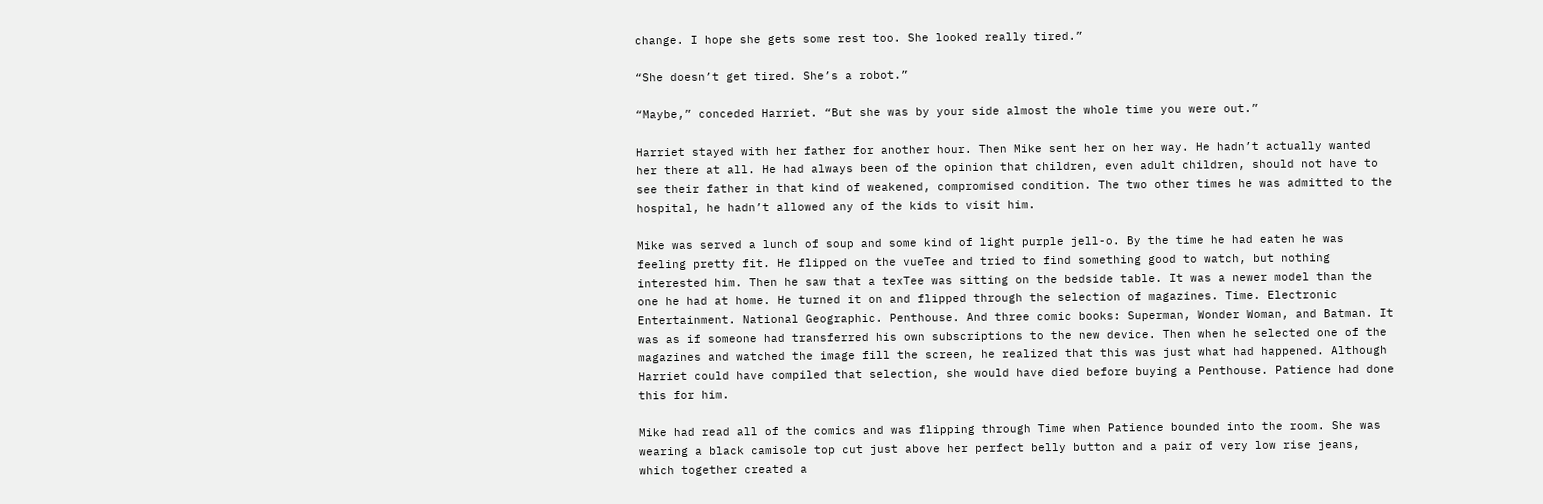change. I hope she gets some rest too. She looked really tired.”

“She doesn’t get tired. She’s a robot.”

“Maybe,” conceded Harriet. “But she was by your side almost the whole time you were out.”

Harriet stayed with her father for another hour. Then Mike sent her on her way. He hadn’t actually wanted her there at all. He had always been of the opinion that children, even adult children, should not have to see their father in that kind of weakened, compromised condition. The two other times he was admitted to the hospital, he hadn’t allowed any of the kids to visit him.

Mike was served a lunch of soup and some kind of light purple jell-o. By the time he had eaten he was feeling pretty fit. He flipped on the vueTee and tried to find something good to watch, but nothing interested him. Then he saw that a texTee was sitting on the bedside table. It was a newer model than the one he had at home. He turned it on and flipped through the selection of magazines. Time. Electronic Entertainment. National Geographic. Penthouse. And three comic books: Superman, Wonder Woman, and Batman. It was as if someone had transferred his own subscriptions to the new device. Then when he selected one of the magazines and watched the image fill the screen, he realized that this was just what had happened. Although Harriet could have compiled that selection, she would have died before buying a Penthouse. Patience had done this for him.

Mike had read all of the comics and was flipping through Time when Patience bounded into the room. She was wearing a black camisole top cut just above her perfect belly button and a pair of very low rise jeans, which together created a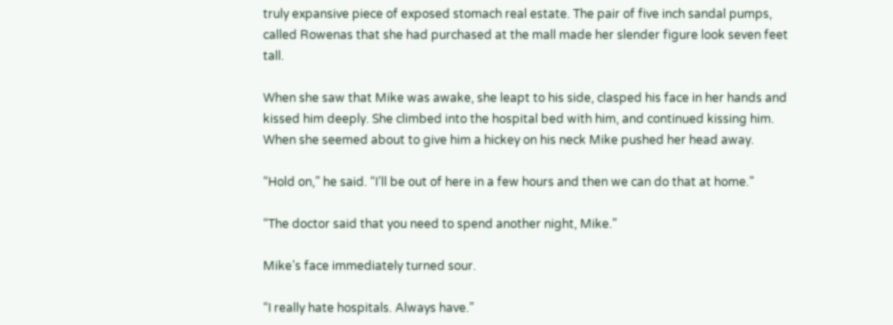truly expansive piece of exposed stomach real estate. The pair of five inch sandal pumps, called Rowenas that she had purchased at the mall made her slender figure look seven feet tall.

When she saw that Mike was awake, she leapt to his side, clasped his face in her hands and kissed him deeply. She climbed into the hospital bed with him, and continued kissing him. When she seemed about to give him a hickey on his neck Mike pushed her head away.

“Hold on,” he said. “I’ll be out of here in a few hours and then we can do that at home.”

“The doctor said that you need to spend another night, Mike.”

Mike’s face immediately turned sour.

“I really hate hospitals. Always have.”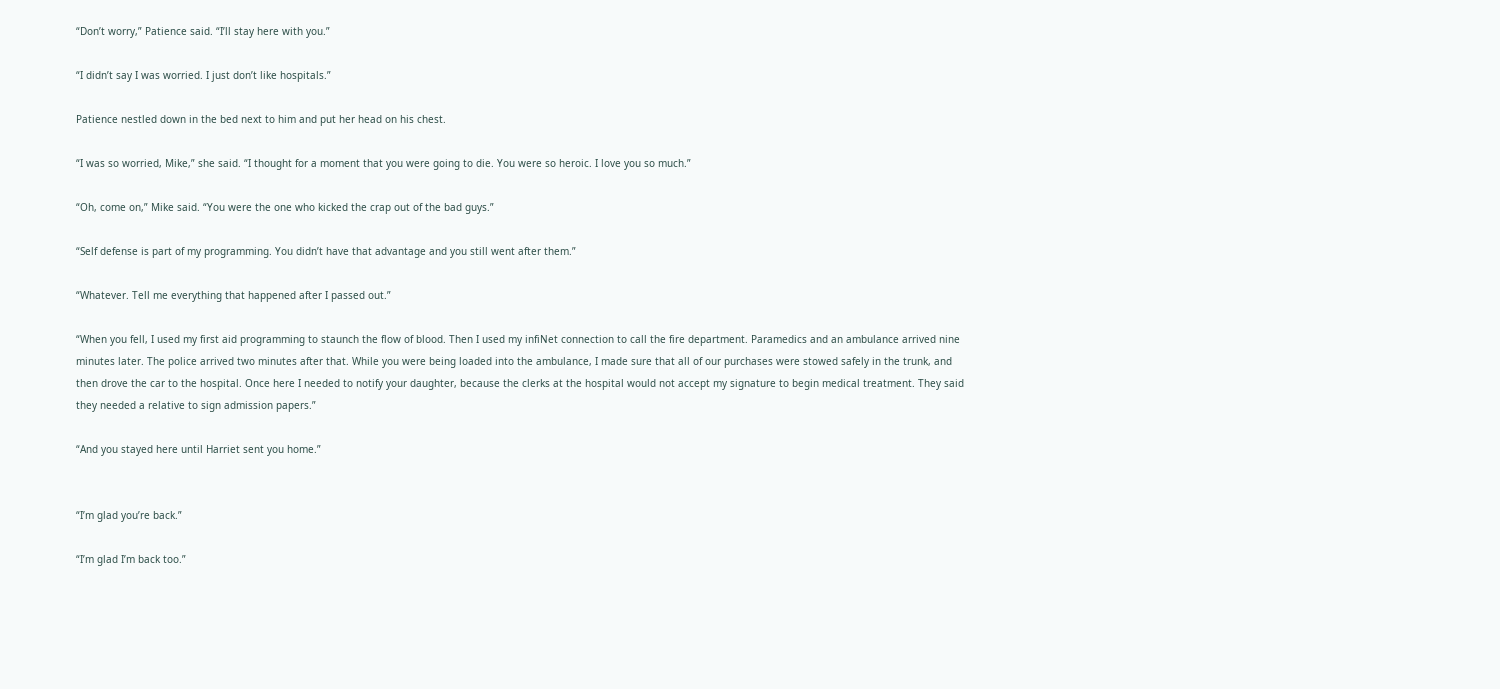“Don’t worry,” Patience said. “I’ll stay here with you.”

“I didn’t say I was worried. I just don’t like hospitals.”

Patience nestled down in the bed next to him and put her head on his chest.

“I was so worried, Mike,” she said. “I thought for a moment that you were going to die. You were so heroic. I love you so much.”

“Oh, come on,” Mike said. “You were the one who kicked the crap out of the bad guys.”

“Self defense is part of my programming. You didn’t have that advantage and you still went after them.”

“Whatever. Tell me everything that happened after I passed out.”

“When you fell, I used my first aid programming to staunch the flow of blood. Then I used my infiNet connection to call the fire department. Paramedics and an ambulance arrived nine minutes later. The police arrived two minutes after that. While you were being loaded into the ambulance, I made sure that all of our purchases were stowed safely in the trunk, and then drove the car to the hospital. Once here I needed to notify your daughter, because the clerks at the hospital would not accept my signature to begin medical treatment. They said they needed a relative to sign admission papers.”

“And you stayed here until Harriet sent you home.”


“I’m glad you’re back.”

“I’m glad I’m back too.”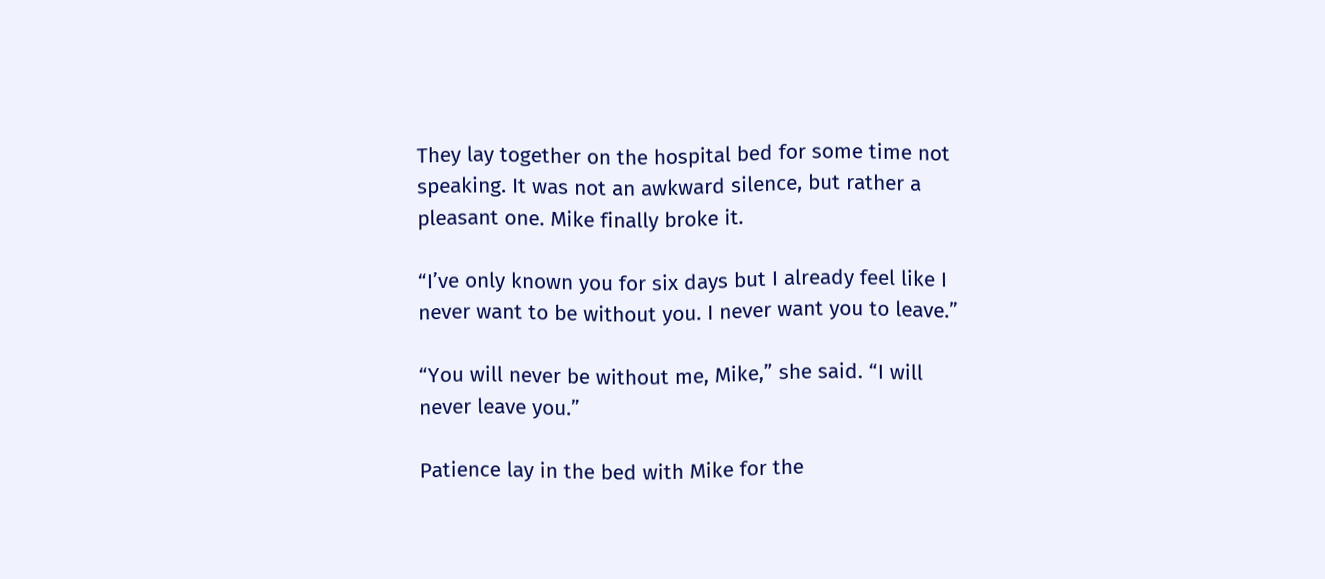They lay together on the hospital bed for some time not speaking. It was not an awkward silence, but rather a pleasant one. Mike finally broke it.

“I’ve only known you for six days but I already feel like I never want to be without you. I never want you to leave.”

“You will never be without me, Mike,” she said. “I will never leave you.”

Patience lay in the bed with Mike for the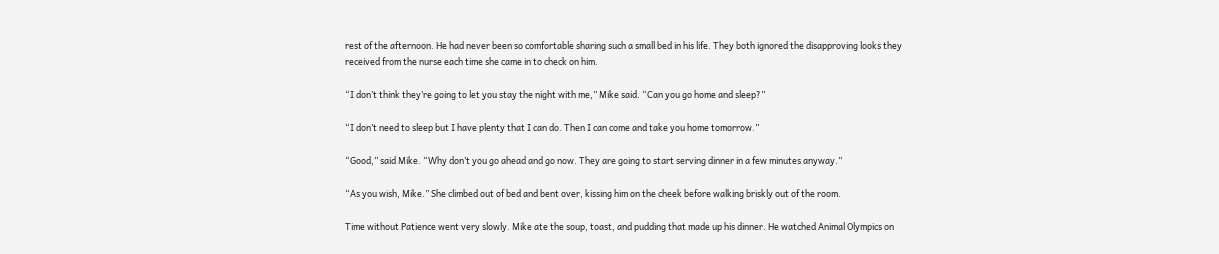rest of the afternoon. He had never been so comfortable sharing such a small bed in his life. They both ignored the disapproving looks they received from the nurse each time she came in to check on him.

“I don’t think they’re going to let you stay the night with me,” Mike said. “Can you go home and sleep?”

“I don’t need to sleep but I have plenty that I can do. Then I can come and take you home tomorrow.”

“Good,” said Mike. “Why don’t you go ahead and go now. They are going to start serving dinner in a few minutes anyway.”

“As you wish, Mike.” She climbed out of bed and bent over, kissing him on the cheek before walking briskly out of the room.

Time without Patience went very slowly. Mike ate the soup, toast, and pudding that made up his dinner. He watched Animal Olympics on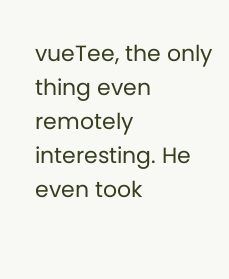vueTee, the only thing even remotely interesting. He even took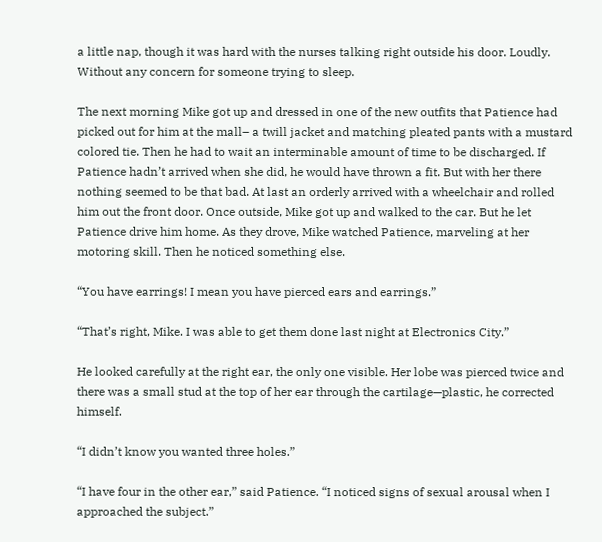a little nap, though it was hard with the nurses talking right outside his door. Loudly. Without any concern for someone trying to sleep.

The next morning Mike got up and dressed in one of the new outfits that Patience had picked out for him at the mall– a twill jacket and matching pleated pants with a mustard colored tie. Then he had to wait an interminable amount of time to be discharged. If Patience hadn’t arrived when she did, he would have thrown a fit. But with her there nothing seemed to be that bad. At last an orderly arrived with a wheelchair and rolled him out the front door. Once outside, Mike got up and walked to the car. But he let Patience drive him home. As they drove, Mike watched Patience, marveling at her motoring skill. Then he noticed something else.

“You have earrings! I mean you have pierced ears and earrings.”

“That’s right, Mike. I was able to get them done last night at Electronics City.”

He looked carefully at the right ear, the only one visible. Her lobe was pierced twice and there was a small stud at the top of her ear through the cartilage—plastic, he corrected himself.

“I didn’t know you wanted three holes.”

“I have four in the other ear,” said Patience. “I noticed signs of sexual arousal when I approached the subject.”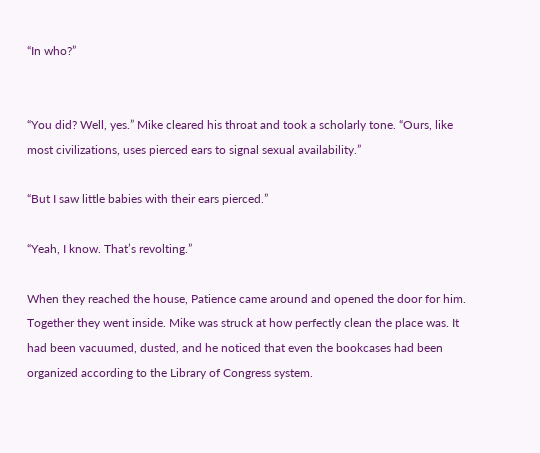“In who?”


“You did? Well, yes.” Mike cleared his throat and took a scholarly tone. “Ours, like most civilizations, uses pierced ears to signal sexual availability.”

“But I saw little babies with their ears pierced.”

“Yeah, I know. That’s revolting.”

When they reached the house, Patience came around and opened the door for him. Together they went inside. Mike was struck at how perfectly clean the place was. It had been vacuumed, dusted, and he noticed that even the bookcases had been organized according to the Library of Congress system.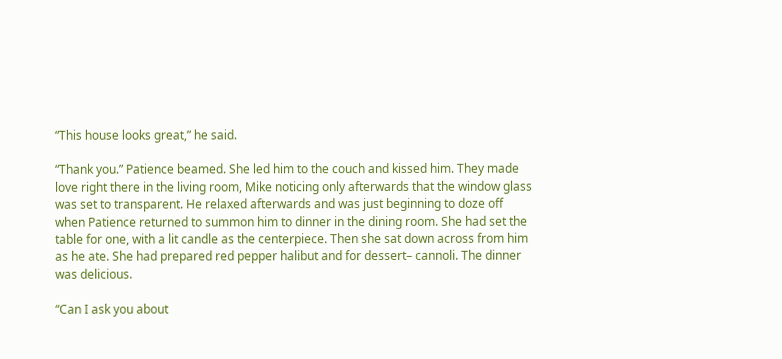“This house looks great,” he said.

“Thank you.” Patience beamed. She led him to the couch and kissed him. They made love right there in the living room, Mike noticing only afterwards that the window glass was set to transparent. He relaxed afterwards and was just beginning to doze off when Patience returned to summon him to dinner in the dining room. She had set the table for one, with a lit candle as the centerpiece. Then she sat down across from him as he ate. She had prepared red pepper halibut and for dessert– cannoli. The dinner was delicious.

“Can I ask you about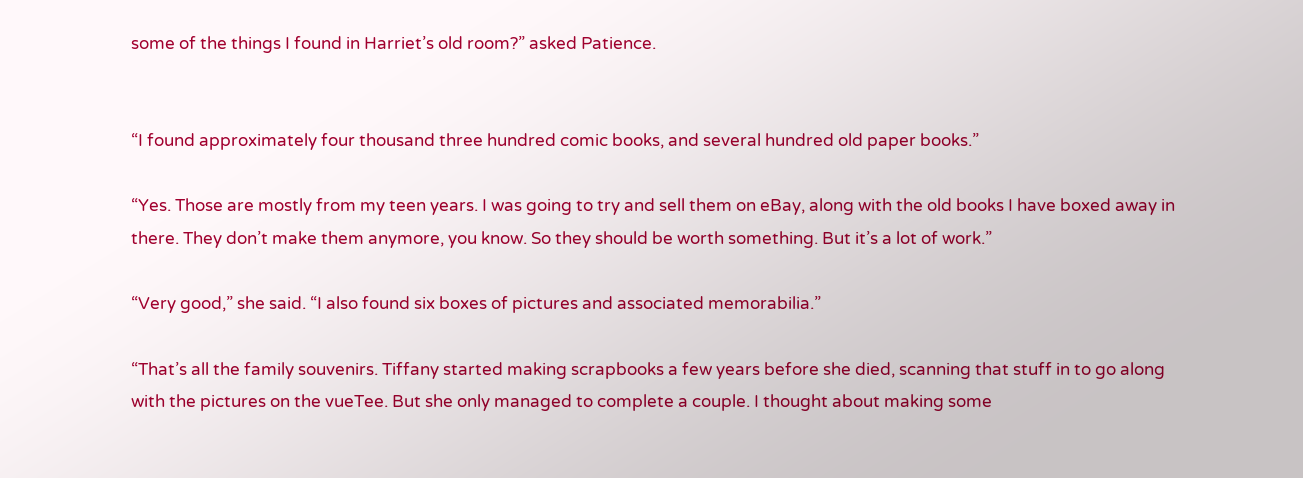some of the things I found in Harriet’s old room?” asked Patience.


“I found approximately four thousand three hundred comic books, and several hundred old paper books.”

“Yes. Those are mostly from my teen years. I was going to try and sell them on eBay, along with the old books I have boxed away in there. They don’t make them anymore, you know. So they should be worth something. But it’s a lot of work.”

“Very good,” she said. “I also found six boxes of pictures and associated memorabilia.”

“That’s all the family souvenirs. Tiffany started making scrapbooks a few years before she died, scanning that stuff in to go along with the pictures on the vueTee. But she only managed to complete a couple. I thought about making some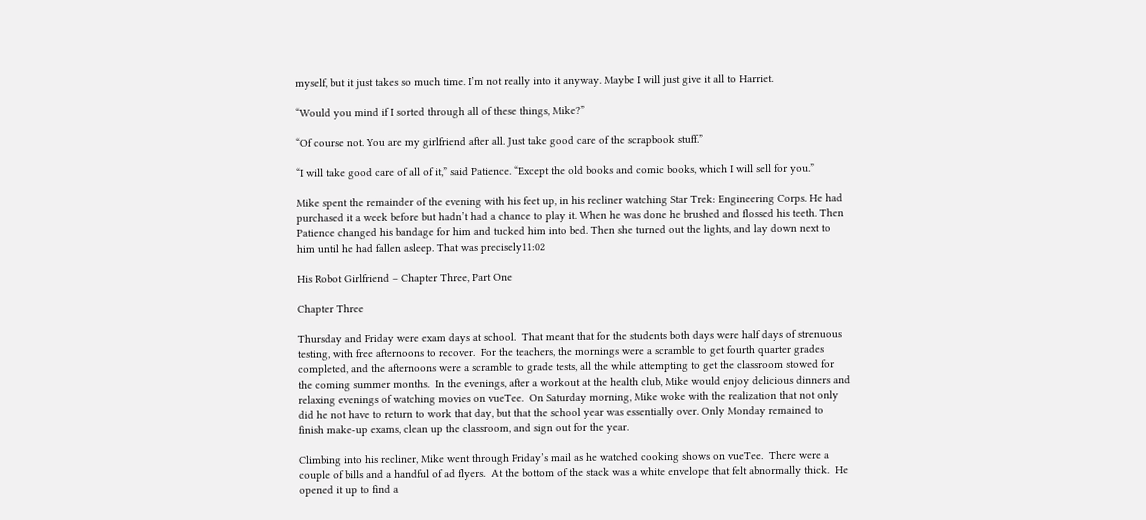myself, but it just takes so much time. I’m not really into it anyway. Maybe I will just give it all to Harriet.

“Would you mind if I sorted through all of these things, Mike?”

“Of course not. You are my girlfriend after all. Just take good care of the scrapbook stuff.”

“I will take good care of all of it,” said Patience. “Except the old books and comic books, which I will sell for you.”

Mike spent the remainder of the evening with his feet up, in his recliner watching Star Trek: Engineering Corps. He had purchased it a week before but hadn’t had a chance to play it. When he was done he brushed and flossed his teeth. Then Patience changed his bandage for him and tucked him into bed. Then she turned out the lights, and lay down next to him until he had fallen asleep. That was precisely11:02

His Robot Girlfriend – Chapter Three, Part One

Chapter Three

Thursday and Friday were exam days at school.  That meant that for the students both days were half days of strenuous testing, with free afternoons to recover.  For the teachers, the mornings were a scramble to get fourth quarter grades completed, and the afternoons were a scramble to grade tests, all the while attempting to get the classroom stowed for the coming summer months.  In the evenings, after a workout at the health club, Mike would enjoy delicious dinners and relaxing evenings of watching movies on vueTee.  On Saturday morning, Mike woke with the realization that not only did he not have to return to work that day, but that the school year was essentially over. Only Monday remained to finish make-up exams, clean up the classroom, and sign out for the year.

Climbing into his recliner, Mike went through Friday’s mail as he watched cooking shows on vueTee.  There were a couple of bills and a handful of ad flyers.  At the bottom of the stack was a white envelope that felt abnormally thick.  He opened it up to find a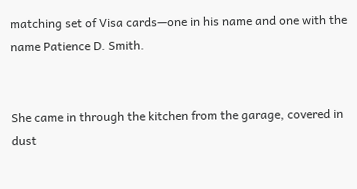matching set of Visa cards—one in his name and one with the name Patience D. Smith.


She came in through the kitchen from the garage, covered in dust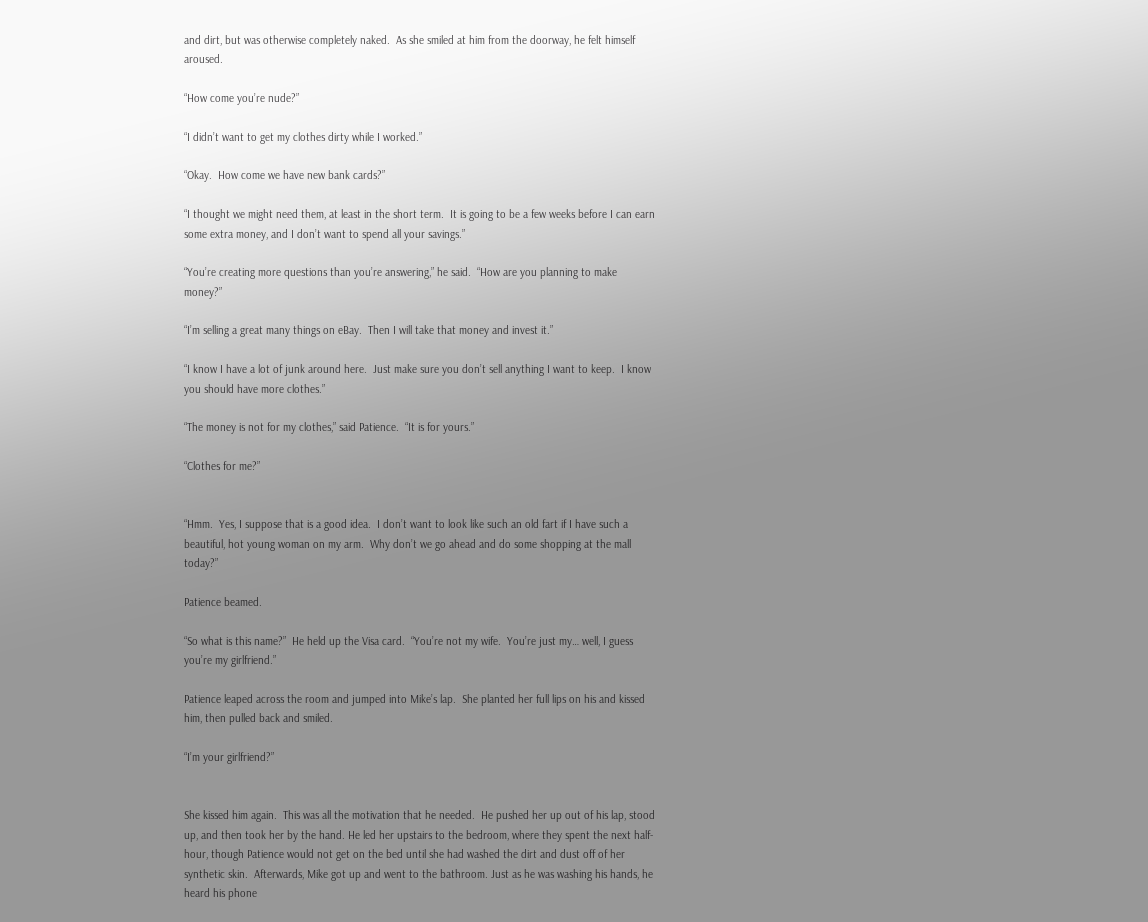and dirt, but was otherwise completely naked.  As she smiled at him from the doorway, he felt himself aroused.

“How come you’re nude?”

“I didn’t want to get my clothes dirty while I worked.”

“Okay.  How come we have new bank cards?”

“I thought we might need them, at least in the short term.  It is going to be a few weeks before I can earn some extra money, and I don’t want to spend all your savings.”

“You’re creating more questions than you’re answering,” he said.  “How are you planning to make money?”

“I’m selling a great many things on eBay.  Then I will take that money and invest it.”

“I know I have a lot of junk around here.  Just make sure you don’t sell anything I want to keep.  I know you should have more clothes.”

“The money is not for my clothes,” said Patience.  “It is for yours.”

“Clothes for me?”


“Hmm.  Yes, I suppose that is a good idea.  I don’t want to look like such an old fart if I have such a beautiful, hot young woman on my arm.  Why don’t we go ahead and do some shopping at the mall today?”

Patience beamed.

“So what is this name?”  He held up the Visa card.  “You’re not my wife.  You’re just my… well, I guess you’re my girlfriend.”

Patience leaped across the room and jumped into Mike’s lap.  She planted her full lips on his and kissed him, then pulled back and smiled.

“I’m your girlfriend?”


She kissed him again.  This was all the motivation that he needed.  He pushed her up out of his lap, stood up, and then took her by the hand. He led her upstairs to the bedroom, where they spent the next half-hour, though Patience would not get on the bed until she had washed the dirt and dust off of her synthetic skin.  Afterwards, Mike got up and went to the bathroom. Just as he was washing his hands, he heard his phone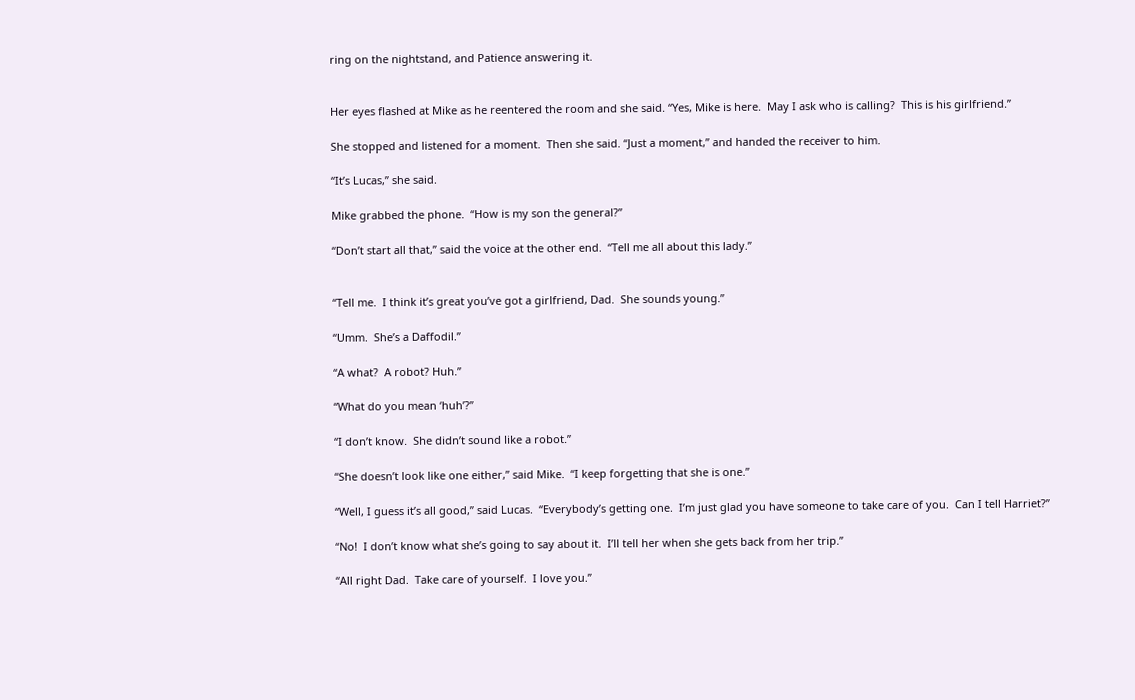ring on the nightstand, and Patience answering it.


Her eyes flashed at Mike as he reentered the room and she said. “Yes, Mike is here.  May I ask who is calling?  This is his girlfriend.”

She stopped and listened for a moment.  Then she said. “Just a moment,” and handed the receiver to him.

“It’s Lucas,” she said.

Mike grabbed the phone.  “How is my son the general?”

“Don’t start all that,” said the voice at the other end.  “Tell me all about this lady.”


“Tell me.  I think it’s great you’ve got a girlfriend, Dad.  She sounds young.”

“Umm.  She’s a Daffodil.”

“A what?  A robot? Huh.”

“What do you mean ‘huh’?”

“I don’t know.  She didn’t sound like a robot.”

“She doesn’t look like one either,” said Mike.  “I keep forgetting that she is one.”

“Well, I guess it’s all good,” said Lucas.  “Everybody’s getting one.  I’m just glad you have someone to take care of you.  Can I tell Harriet?”

“No!  I don’t know what she’s going to say about it.  I’ll tell her when she gets back from her trip.”

“All right Dad.  Take care of yourself.  I love you.”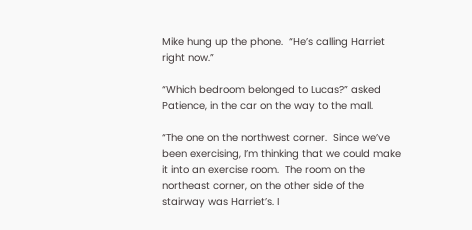Mike hung up the phone.  “He’s calling Harriet right now.”

“Which bedroom belonged to Lucas?” asked Patience, in the car on the way to the mall.

“The one on the northwest corner.  Since we’ve been exercising, I’m thinking that we could make it into an exercise room.  The room on the northeast corner, on the other side of the stairway was Harriet’s. I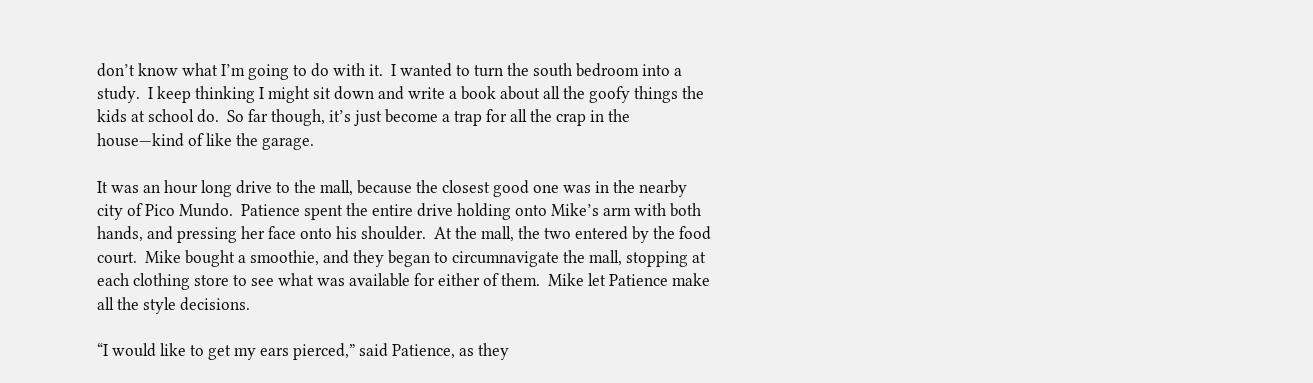don’t know what I’m going to do with it.  I wanted to turn the south bedroom into a study.  I keep thinking I might sit down and write a book about all the goofy things the kids at school do.  So far though, it’s just become a trap for all the crap in the house—kind of like the garage.

It was an hour long drive to the mall, because the closest good one was in the nearby city of Pico Mundo.  Patience spent the entire drive holding onto Mike’s arm with both hands, and pressing her face onto his shoulder.  At the mall, the two entered by the food court.  Mike bought a smoothie, and they began to circumnavigate the mall, stopping at each clothing store to see what was available for either of them.  Mike let Patience make all the style decisions.

“I would like to get my ears pierced,” said Patience, as they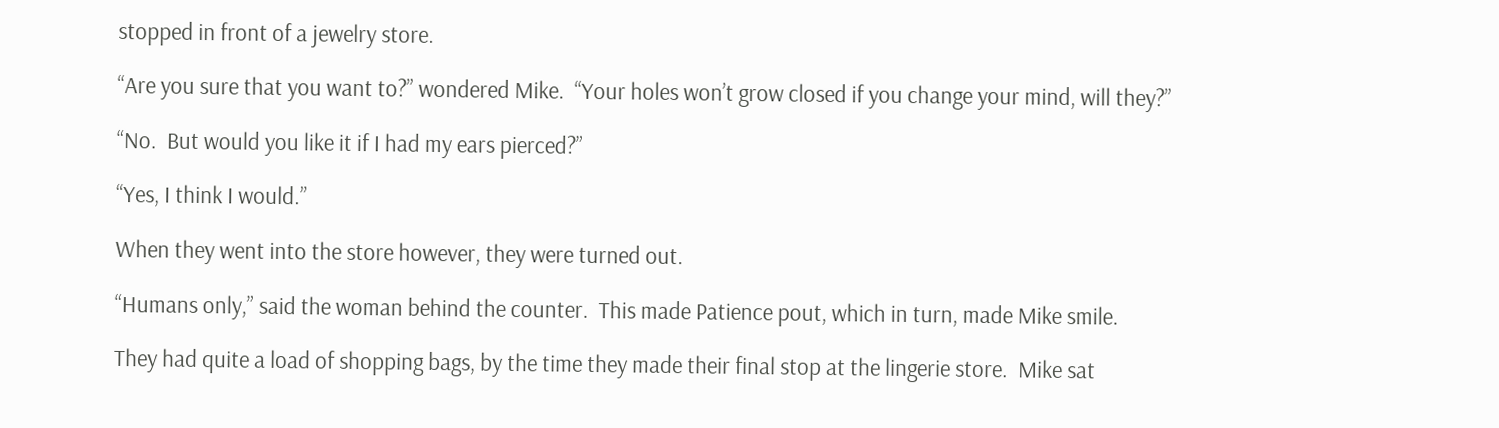stopped in front of a jewelry store.

“Are you sure that you want to?” wondered Mike.  “Your holes won’t grow closed if you change your mind, will they?”

“No.  But would you like it if I had my ears pierced?”

“Yes, I think I would.”

When they went into the store however, they were turned out.

“Humans only,” said the woman behind the counter.  This made Patience pout, which in turn, made Mike smile.

They had quite a load of shopping bags, by the time they made their final stop at the lingerie store.  Mike sat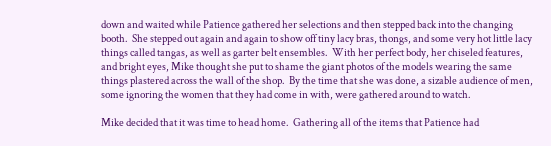down and waited while Patience gathered her selections and then stepped back into the changing booth.  She stepped out again and again to show off tiny lacy bras, thongs, and some very hot little lacy things called tangas, as well as garter belt ensembles.  With her perfect body, her chiseled features, and bright eyes, Mike thought she put to shame the giant photos of the models wearing the same things plastered across the wall of the shop.  By the time that she was done, a sizable audience of men, some ignoring the women that they had come in with, were gathered around to watch.

Mike decided that it was time to head home.  Gathering all of the items that Patience had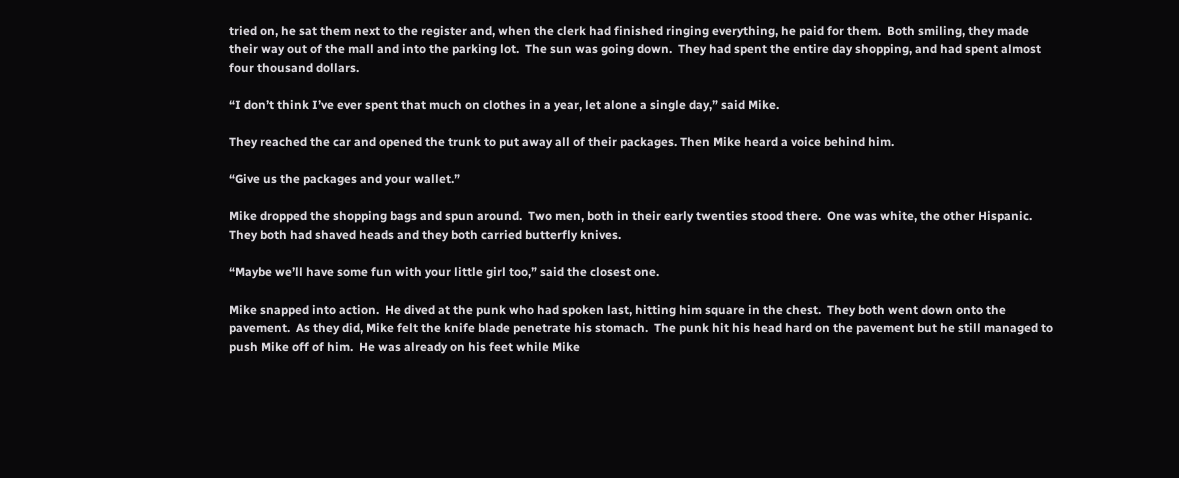tried on, he sat them next to the register and, when the clerk had finished ringing everything, he paid for them.  Both smiling, they made their way out of the mall and into the parking lot.  The sun was going down.  They had spent the entire day shopping, and had spent almost four thousand dollars.

“I don’t think I’ve ever spent that much on clothes in a year, let alone a single day,” said Mike.

They reached the car and opened the trunk to put away all of their packages. Then Mike heard a voice behind him.

“Give us the packages and your wallet.”

Mike dropped the shopping bags and spun around.  Two men, both in their early twenties stood there.  One was white, the other Hispanic.  They both had shaved heads and they both carried butterfly knives.

“Maybe we’ll have some fun with your little girl too,” said the closest one.

Mike snapped into action.  He dived at the punk who had spoken last, hitting him square in the chest.  They both went down onto the pavement.  As they did, Mike felt the knife blade penetrate his stomach.  The punk hit his head hard on the pavement but he still managed to push Mike off of him.  He was already on his feet while Mike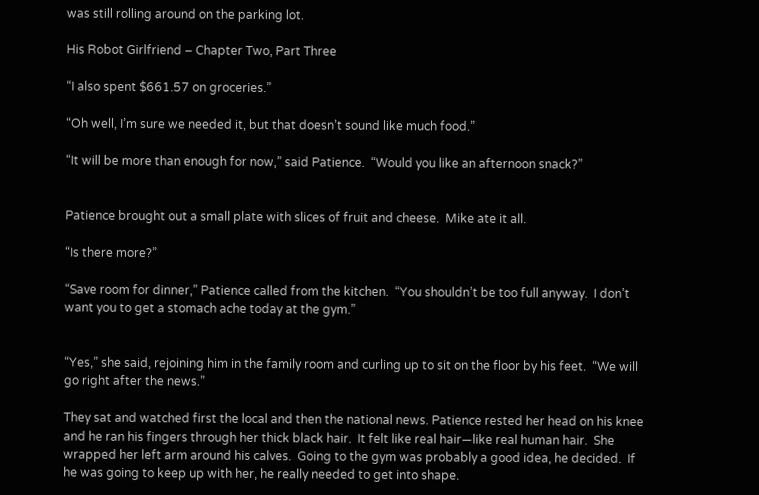was still rolling around on the parking lot.

His Robot Girlfriend – Chapter Two, Part Three

“I also spent $661.57 on groceries.”

“Oh well, I’m sure we needed it, but that doesn’t sound like much food.”

“It will be more than enough for now,” said Patience.  “Would you like an afternoon snack?”


Patience brought out a small plate with slices of fruit and cheese.  Mike ate it all.

“Is there more?”

“Save room for dinner,” Patience called from the kitchen.  “You shouldn’t be too full anyway.  I don’t want you to get a stomach ache today at the gym.”


“Yes,” she said, rejoining him in the family room and curling up to sit on the floor by his feet.  “We will go right after the news.”

They sat and watched first the local and then the national news. Patience rested her head on his knee and he ran his fingers through her thick black hair.  It felt like real hair—like real human hair.  She wrapped her left arm around his calves.  Going to the gym was probably a good idea, he decided.  If he was going to keep up with her, he really needed to get into shape.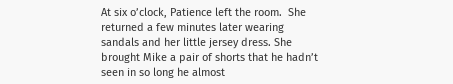At six o’clock, Patience left the room.  She returned a few minutes later wearing sandals and her little jersey dress. She brought Mike a pair of shorts that he hadn’t seen in so long he almost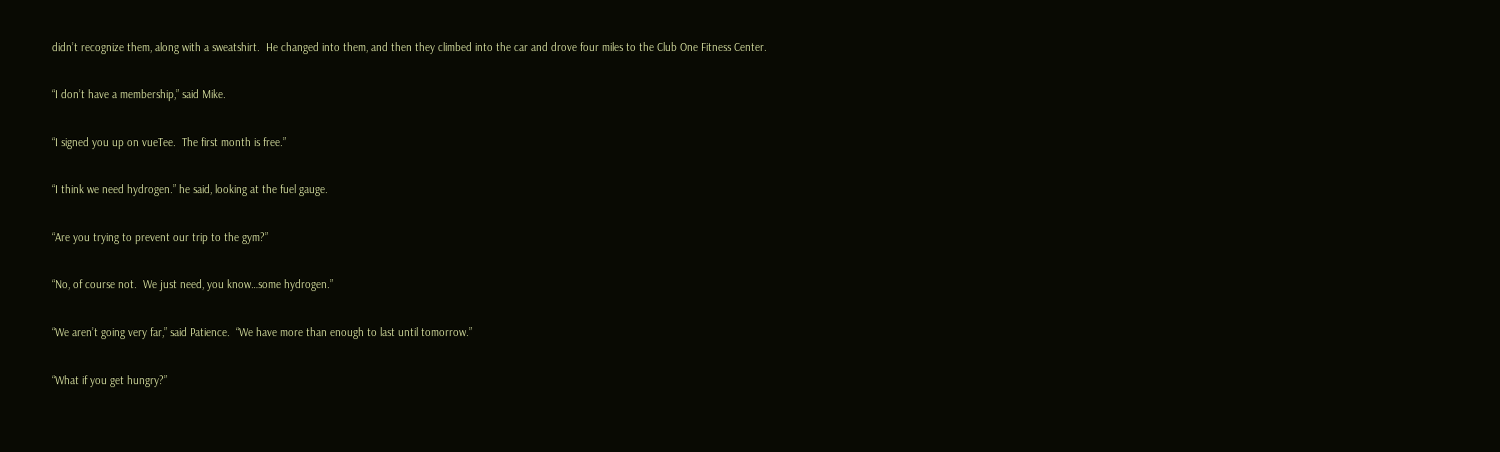didn’t recognize them, along with a sweatshirt.  He changed into them, and then they climbed into the car and drove four miles to the Club One Fitness Center.

“I don’t have a membership,” said Mike.

“I signed you up on vueTee.  The first month is free.”

“I think we need hydrogen.” he said, looking at the fuel gauge.

“Are you trying to prevent our trip to the gym?”

“No, of course not.  We just need, you know…some hydrogen.”

“We aren’t going very far,” said Patience.  “We have more than enough to last until tomorrow.”

“What if you get hungry?”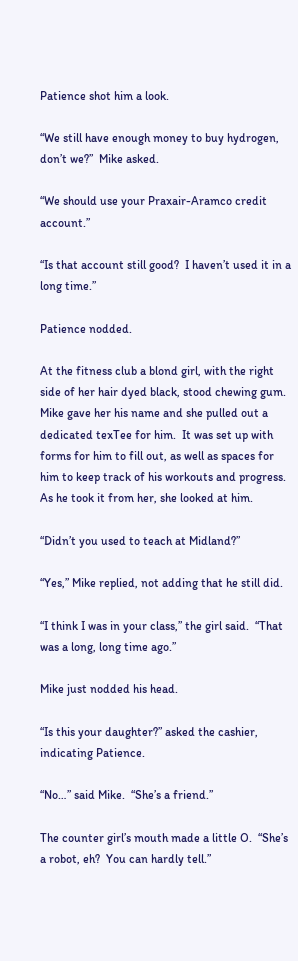Patience shot him a look.

“We still have enough money to buy hydrogen, don’t we?”  Mike asked.

“We should use your Praxair-Aramco credit account.”

“Is that account still good?  I haven’t used it in a long time.”

Patience nodded.

At the fitness club a blond girl, with the right side of her hair dyed black, stood chewing gum.  Mike gave her his name and she pulled out a dedicated texTee for him.  It was set up with forms for him to fill out, as well as spaces for him to keep track of his workouts and progress.  As he took it from her, she looked at him.

“Didn’t you used to teach at Midland?”

“Yes,” Mike replied, not adding that he still did.

“I think I was in your class,” the girl said.  “That was a long, long time ago.”

Mike just nodded his head.

“Is this your daughter?” asked the cashier, indicating Patience.

“No…” said Mike.  “She’s a friend.”

The counter girl’s mouth made a little O.  “She’s a robot, eh?  You can hardly tell.”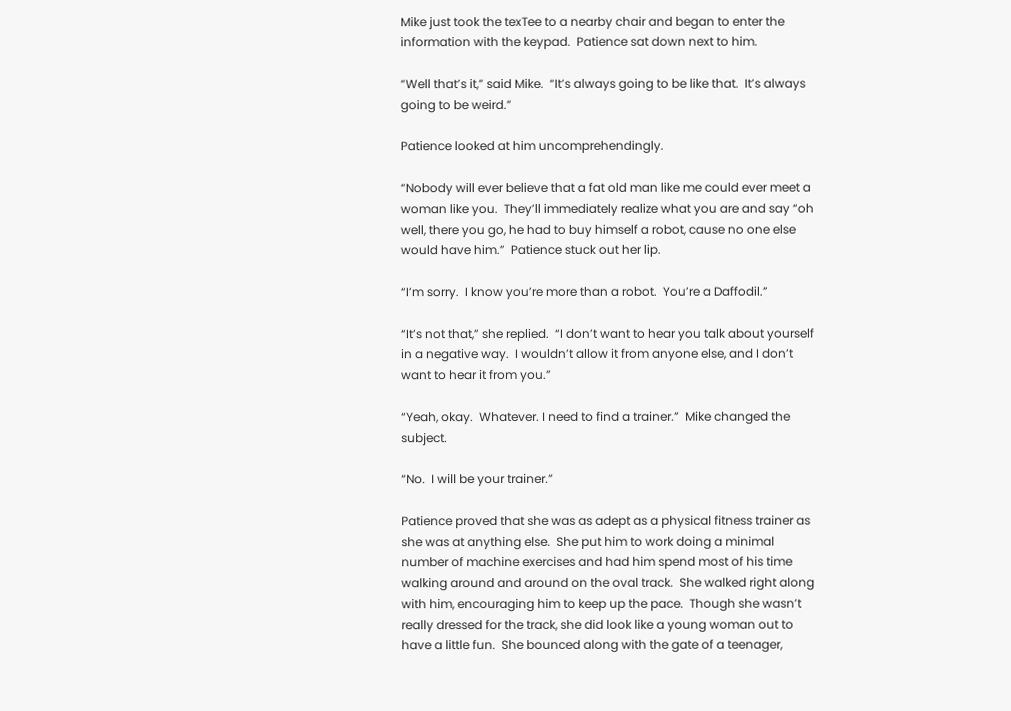Mike just took the texTee to a nearby chair and began to enter the information with the keypad.  Patience sat down next to him.

“Well that’s it,” said Mike.  “It’s always going to be like that.  It’s always going to be weird.”

Patience looked at him uncomprehendingly.

“Nobody will ever believe that a fat old man like me could ever meet a woman like you.  They’ll immediately realize what you are and say “oh well, there you go, he had to buy himself a robot, cause no one else would have him.”  Patience stuck out her lip.

“I’m sorry.  I know you’re more than a robot.  You’re a Daffodil.”

“It’s not that,” she replied.  “I don’t want to hear you talk about yourself in a negative way.  I wouldn’t allow it from anyone else, and I don’t want to hear it from you.”

“Yeah, okay.  Whatever. I need to find a trainer.”  Mike changed the subject.

“No.  I will be your trainer.”

Patience proved that she was as adept as a physical fitness trainer as she was at anything else.  She put him to work doing a minimal number of machine exercises and had him spend most of his time walking around and around on the oval track.  She walked right along with him, encouraging him to keep up the pace.  Though she wasn’t really dressed for the track, she did look like a young woman out to have a little fun.  She bounced along with the gate of a teenager,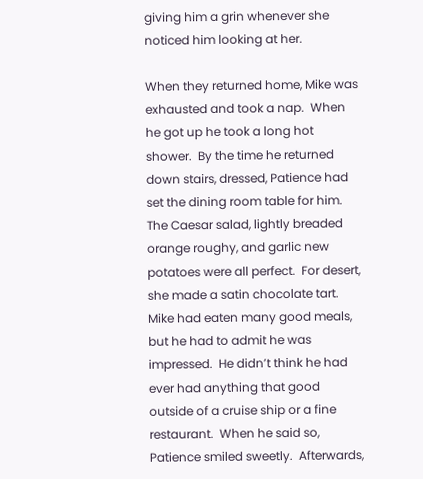giving him a grin whenever she noticed him looking at her.

When they returned home, Mike was exhausted and took a nap.  When he got up he took a long hot shower.  By the time he returned down stairs, dressed, Patience had set the dining room table for him.  The Caesar salad, lightly breaded orange roughy, and garlic new potatoes were all perfect.  For desert, she made a satin chocolate tart.  Mike had eaten many good meals, but he had to admit he was impressed.  He didn’t think he had ever had anything that good outside of a cruise ship or a fine restaurant.  When he said so, Patience smiled sweetly.  Afterwards,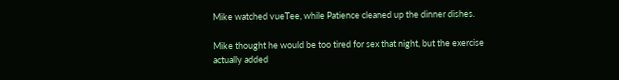Mike watched vueTee, while Patience cleaned up the dinner dishes.

Mike thought he would be too tired for sex that night, but the exercise actually added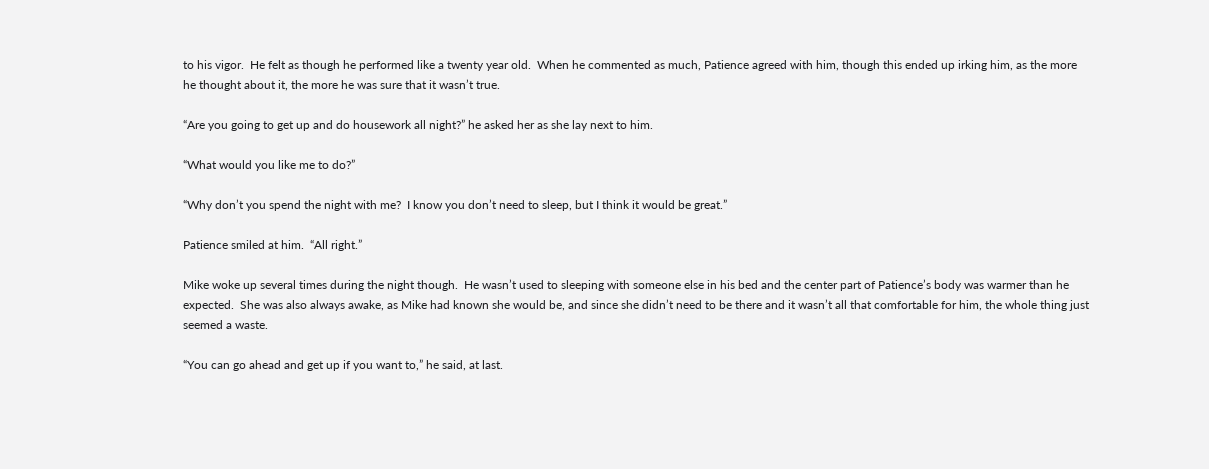to his vigor.  He felt as though he performed like a twenty year old.  When he commented as much, Patience agreed with him, though this ended up irking him, as the more he thought about it, the more he was sure that it wasn’t true.

“Are you going to get up and do housework all night?” he asked her as she lay next to him.

“What would you like me to do?”

“Why don’t you spend the night with me?  I know you don’t need to sleep, but I think it would be great.”

Patience smiled at him.  “All right.”

Mike woke up several times during the night though.  He wasn’t used to sleeping with someone else in his bed and the center part of Patience’s body was warmer than he expected.  She was also always awake, as Mike had known she would be, and since she didn’t need to be there and it wasn’t all that comfortable for him, the whole thing just seemed a waste.

“You can go ahead and get up if you want to,” he said, at last.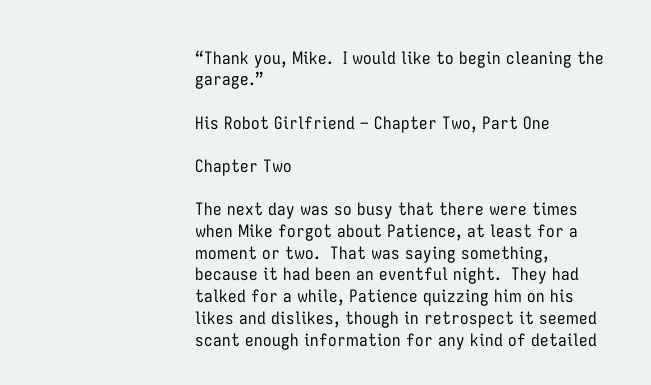“Thank you, Mike.  I would like to begin cleaning the garage.”

His Robot Girlfriend – Chapter Two, Part One

Chapter Two

The next day was so busy that there were times when Mike forgot about Patience, at least for a moment or two.  That was saying something, because it had been an eventful night.  They had talked for a while, Patience quizzing him on his likes and dislikes, though in retrospect it seemed scant enough information for any kind of detailed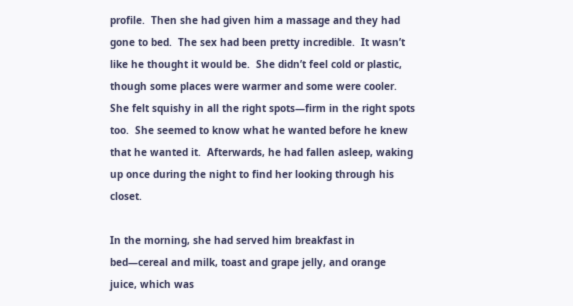profile.  Then she had given him a massage and they had gone to bed.  The sex had been pretty incredible.  It wasn’t like he thought it would be.  She didn’t feel cold or plastic, though some places were warmer and some were cooler.  She felt squishy in all the right spots—firm in the right spots too.  She seemed to know what he wanted before he knew that he wanted it.  Afterwards, he had fallen asleep, waking up once during the night to find her looking through his closet.

In the morning, she had served him breakfast in bed—cereal and milk, toast and grape jelly, and orange juice, which was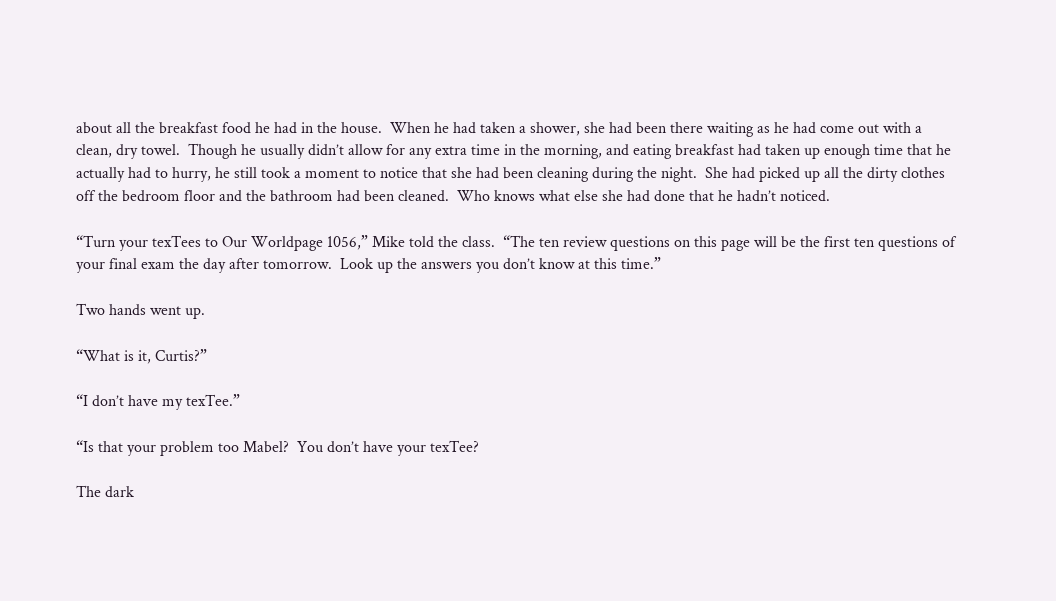about all the breakfast food he had in the house.  When he had taken a shower, she had been there waiting as he had come out with a clean, dry towel.  Though he usually didn’t allow for any extra time in the morning, and eating breakfast had taken up enough time that he actually had to hurry, he still took a moment to notice that she had been cleaning during the night.  She had picked up all the dirty clothes off the bedroom floor and the bathroom had been cleaned.  Who knows what else she had done that he hadn’t noticed.

“Turn your texTees to Our Worldpage 1056,” Mike told the class.  “The ten review questions on this page will be the first ten questions of your final exam the day after tomorrow.  Look up the answers you don’t know at this time.”

Two hands went up.

“What is it, Curtis?”

“I don’t have my texTee.”

“Is that your problem too Mabel?  You don’t have your texTee?

The dark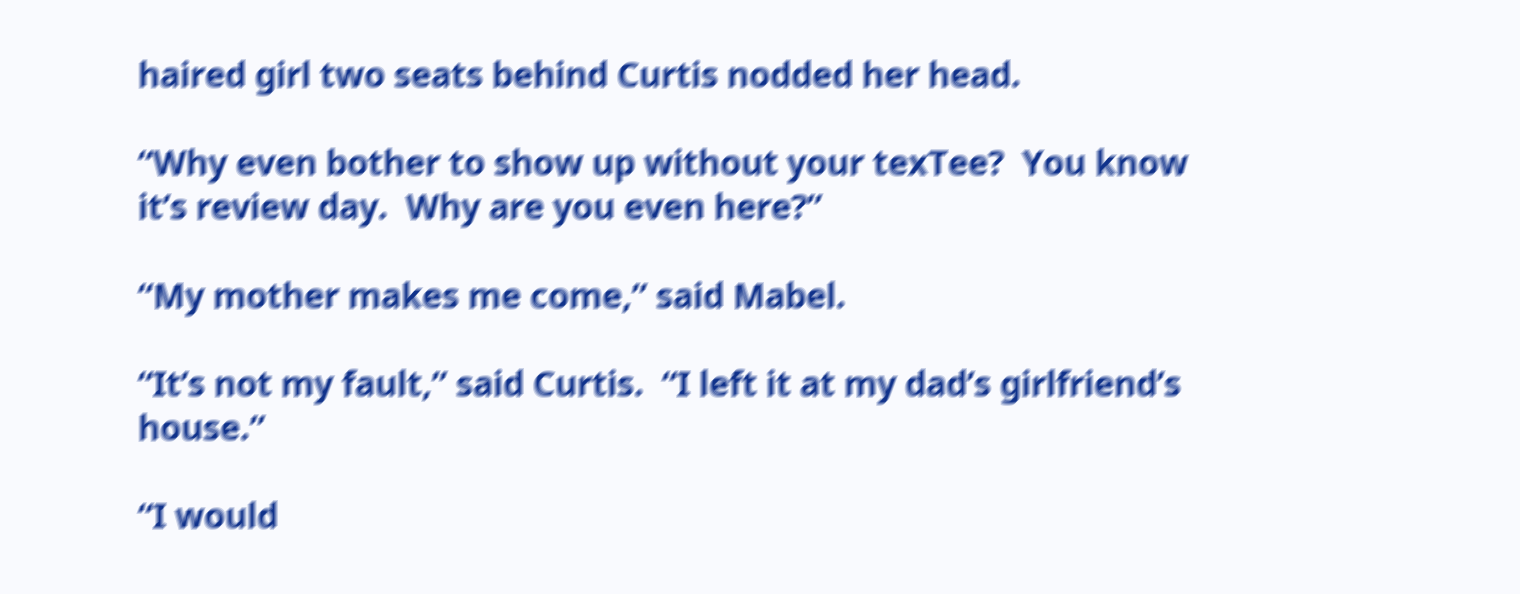haired girl two seats behind Curtis nodded her head.

“Why even bother to show up without your texTee?  You know it’s review day.  Why are you even here?”

“My mother makes me come,” said Mabel.

“It’s not my fault,” said Curtis.  “I left it at my dad’s girlfriend’s house.”

“I would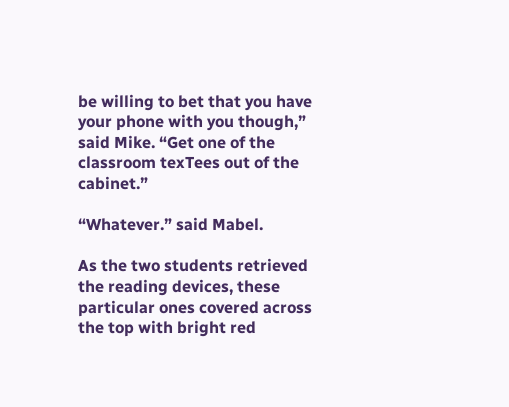be willing to bet that you have your phone with you though,” said Mike. “Get one of the classroom texTees out of the cabinet.”

“Whatever.” said Mabel.

As the two students retrieved the reading devices, these particular ones covered across the top with bright red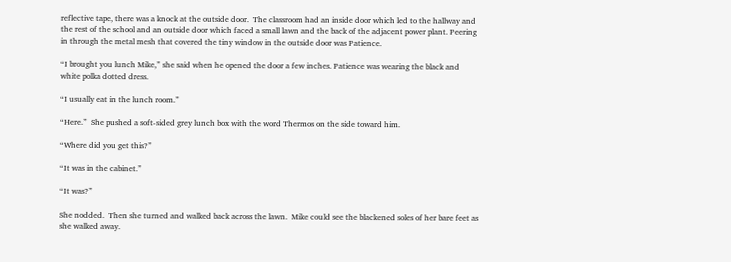reflective tape, there was a knock at the outside door.  The classroom had an inside door which led to the hallway and the rest of the school and an outside door which faced a small lawn and the back of the adjacent power plant. Peering in through the metal mesh that covered the tiny window in the outside door was Patience.

“I brought you lunch Mike,” she said when he opened the door a few inches. Patience was wearing the black and white polka dotted dress.

“I usually eat in the lunch room.”

“Here.”  She pushed a soft-sided grey lunch box with the word Thermos on the side toward him.

“Where did you get this?”

“It was in the cabinet.”

“It was?”

She nodded.  Then she turned and walked back across the lawn.  Mike could see the blackened soles of her bare feet as she walked away.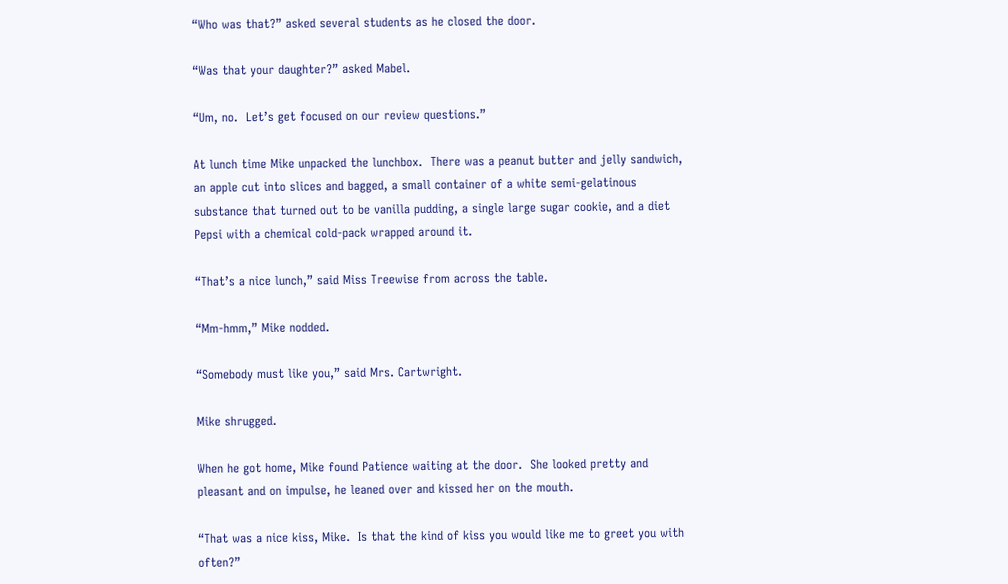“Who was that?” asked several students as he closed the door.

“Was that your daughter?” asked Mabel.

“Um, no.  Let’s get focused on our review questions.”

At lunch time Mike unpacked the lunchbox.  There was a peanut butter and jelly sandwich, an apple cut into slices and bagged, a small container of a white semi-gelatinous substance that turned out to be vanilla pudding, a single large sugar cookie, and a diet Pepsi with a chemical cold-pack wrapped around it.

“That’s a nice lunch,” said Miss Treewise from across the table.

“Mm-hmm,” Mike nodded.

“Somebody must like you,” said Mrs. Cartwright.

Mike shrugged.

When he got home, Mike found Patience waiting at the door.  She looked pretty and pleasant and on impulse, he leaned over and kissed her on the mouth.

“That was a nice kiss, Mike.  Is that the kind of kiss you would like me to greet you with often?”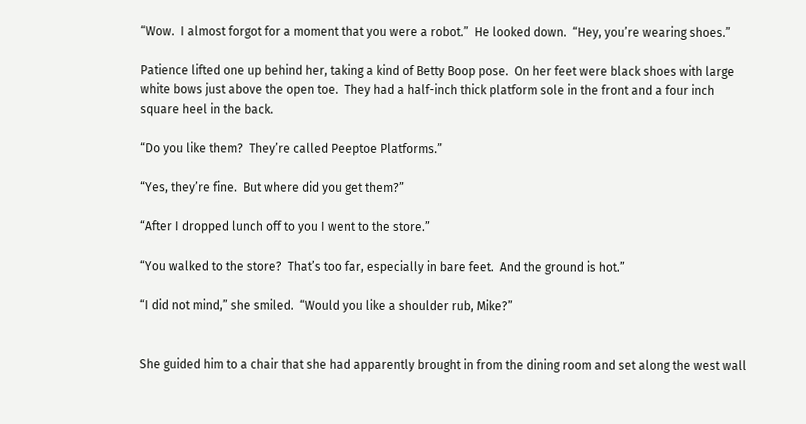“Wow.  I almost forgot for a moment that you were a robot.”  He looked down.  “Hey, you’re wearing shoes.”

Patience lifted one up behind her, taking a kind of Betty Boop pose.  On her feet were black shoes with large white bows just above the open toe.  They had a half-inch thick platform sole in the front and a four inch square heel in the back.

“Do you like them?  They’re called Peeptoe Platforms.”

“Yes, they’re fine.  But where did you get them?”

“After I dropped lunch off to you I went to the store.”

“You walked to the store?  That’s too far, especially in bare feet.  And the ground is hot.”

“I did not mind,” she smiled.  “Would you like a shoulder rub, Mike?”


She guided him to a chair that she had apparently brought in from the dining room and set along the west wall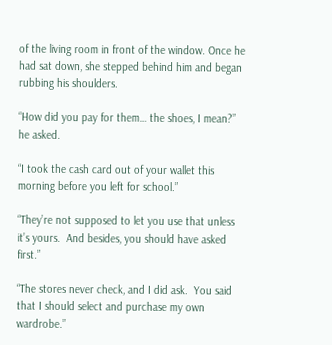of the living room in front of the window. Once he had sat down, she stepped behind him and began rubbing his shoulders.

“How did you pay for them… the shoes, I mean?” he asked.

“I took the cash card out of your wallet this morning before you left for school.”

“They’re not supposed to let you use that unless it’s yours.  And besides, you should have asked first.”

“The stores never check, and I did ask.  You said that I should select and purchase my own wardrobe.”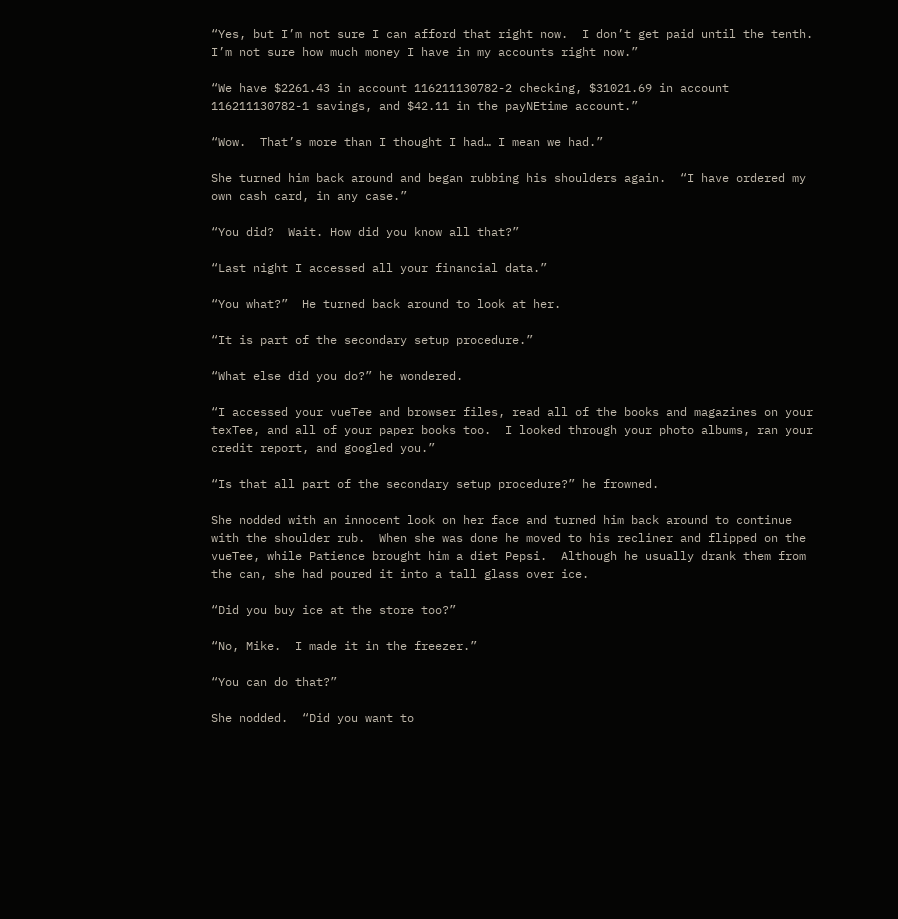“Yes, but I’m not sure I can afford that right now.  I don’t get paid until the tenth.  I’m not sure how much money I have in my accounts right now.”

“We have $2261.43 in account 116211130782-2 checking, $31021.69 in account 116211130782-1 savings, and $42.11 in the payNEtime account.”

“Wow.  That’s more than I thought I had… I mean we had.”

She turned him back around and began rubbing his shoulders again.  “I have ordered my own cash card, in any case.”

“You did?  Wait. How did you know all that?”

“Last night I accessed all your financial data.”

“You what?”  He turned back around to look at her.

“It is part of the secondary setup procedure.”

“What else did you do?” he wondered.

“I accessed your vueTee and browser files, read all of the books and magazines on your texTee, and all of your paper books too.  I looked through your photo albums, ran your credit report, and googled you.”

“Is that all part of the secondary setup procedure?” he frowned.

She nodded with an innocent look on her face and turned him back around to continue with the shoulder rub.  When she was done he moved to his recliner and flipped on the vueTee, while Patience brought him a diet Pepsi.  Although he usually drank them from the can, she had poured it into a tall glass over ice.

“Did you buy ice at the store too?”

“No, Mike.  I made it in the freezer.”

“You can do that?”

She nodded.  “Did you want to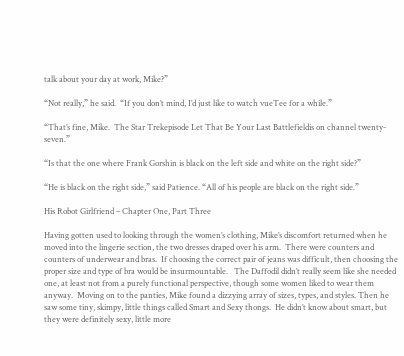talk about your day at work, Mike?”

“Not really,” he said.  “If you don’t mind, I’d just like to watch vueTee for a while.”

“That’s fine, Mike.  The Star Trekepisode Let That Be Your Last Battlefieldis on channel twenty-seven.”

“Is that the one where Frank Gorshin is black on the left side and white on the right side?”

“He is black on the right side,” said Patience. “All of his people are black on the right side.”

His Robot Girlfriend – Chapter One, Part Three

Having gotten used to looking through the women’s clothing, Mike’s discomfort returned when he moved into the lingerie section, the two dresses draped over his arm.  There were counters and counters of underwear and bras.  If choosing the correct pair of jeans was difficult, then choosing the proper size and type of bra would be insurmountable.   The Daffodil didn’t really seem like she needed one, at least not from a purely functional perspective, though some women liked to wear them anyway.  Moving on to the panties, Mike found a dizzying array of sizes, types, and styles. Then he saw some tiny, skimpy, little things called Smart and Sexy thongs.  He didn’t know about smart, but they were definitely sexy, little more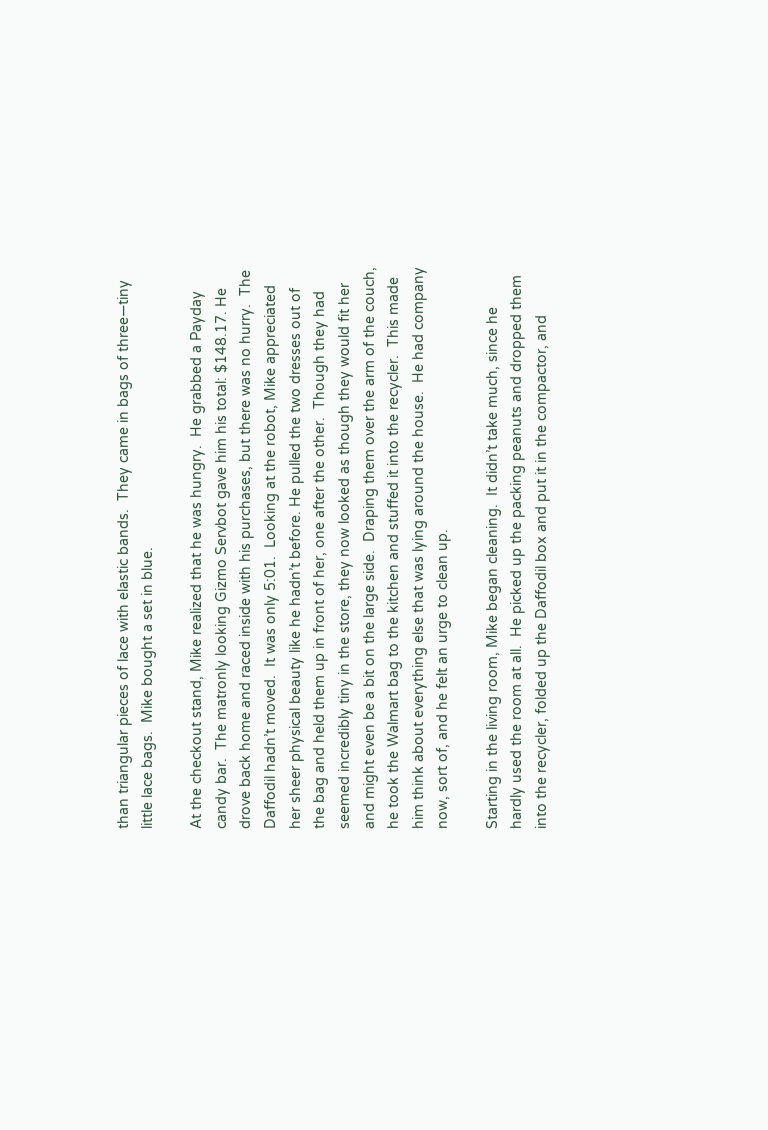than triangular pieces of lace with elastic bands.  They came in bags of three—tiny little lace bags.  Mike bought a set in blue.

At the checkout stand, Mike realized that he was hungry.  He grabbed a Payday candy bar.  The matronly looking Gizmo Servbot gave him his total: $148.17. He drove back home and raced inside with his purchases, but there was no hurry.  The Daffodil hadn’t moved.  It was only 5:01.  Looking at the robot, Mike appreciated her sheer physical beauty like he hadn’t before. He pulled the two dresses out of the bag and held them up in front of her, one after the other.  Though they had seemed incredibly tiny in the store, they now looked as though they would fit her and might even be a bit on the large side.  Draping them over the arm of the couch, he took the Walmart bag to the kitchen and stuffed it into the recycler.  This made him think about everything else that was lying around the house.  He had company now, sort of, and he felt an urge to clean up.

Starting in the living room, Mike began cleaning.  It didn’t take much, since he hardly used the room at all.  He picked up the packing peanuts and dropped them into the recycler, folded up the Daffodil box and put it in the compactor, and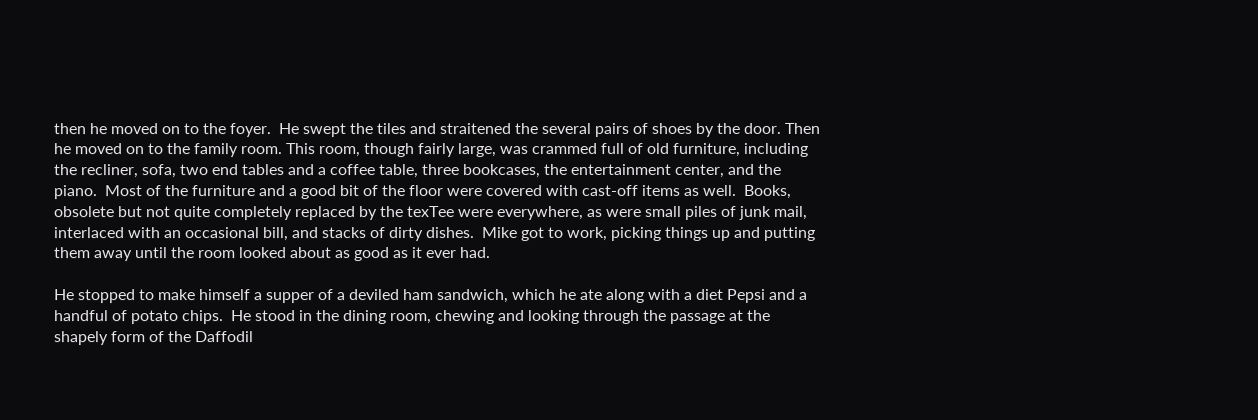then he moved on to the foyer.  He swept the tiles and straitened the several pairs of shoes by the door. Then he moved on to the family room. This room, though fairly large, was crammed full of old furniture, including the recliner, sofa, two end tables and a coffee table, three bookcases, the entertainment center, and the piano.  Most of the furniture and a good bit of the floor were covered with cast-off items as well.  Books, obsolete but not quite completely replaced by the texTee were everywhere, as were small piles of junk mail, interlaced with an occasional bill, and stacks of dirty dishes.  Mike got to work, picking things up and putting them away until the room looked about as good as it ever had.

He stopped to make himself a supper of a deviled ham sandwich, which he ate along with a diet Pepsi and a handful of potato chips.  He stood in the dining room, chewing and looking through the passage at the shapely form of the Daffodil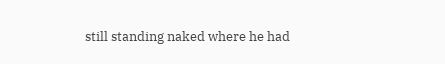still standing naked where he had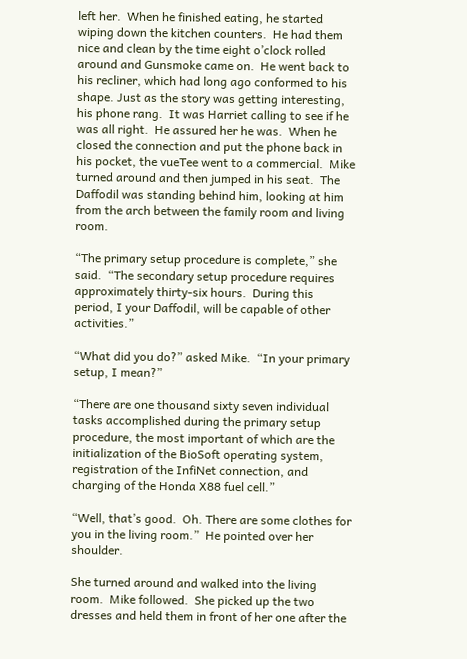left her.  When he finished eating, he started wiping down the kitchen counters.  He had them nice and clean by the time eight o’clock rolled around and Gunsmoke came on.  He went back to his recliner, which had long ago conformed to his shape. Just as the story was getting interesting, his phone rang.  It was Harriet calling to see if he was all right.  He assured her he was.  When he closed the connection and put the phone back in his pocket, the vueTee went to a commercial.  Mike turned around and then jumped in his seat.  The Daffodil was standing behind him, looking at him from the arch between the family room and living room.

“The primary setup procedure is complete,” she said.  “The secondary setup procedure requires approximately thirty-six hours.  During this period, I your Daffodil, will be capable of other activities.”

“What did you do?” asked Mike.  “In your primary setup, I mean?”

“There are one thousand sixty seven individual tasks accomplished during the primary setup procedure, the most important of which are the initialization of the BioSoft operating system, registration of the InfiNet connection, and charging of the Honda X88 fuel cell.”

“Well, that’s good.  Oh. There are some clothes for you in the living room.”  He pointed over her shoulder.

She turned around and walked into the living room.  Mike followed.  She picked up the two dresses and held them in front of her one after the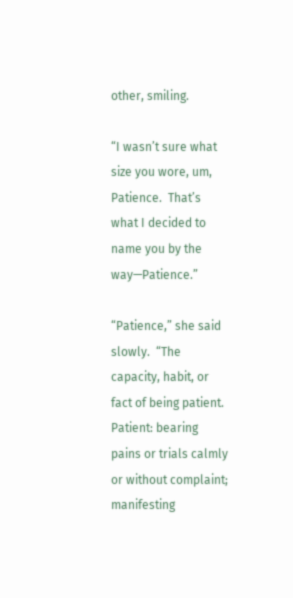other, smiling.

“I wasn’t sure what size you wore, um, Patience.  That’s what I decided to name you by the way—Patience.”

“Patience,” she said slowly.  “The capacity, habit, or fact of being patient.  Patient: bearing pains or trials calmly or without complaint; manifesting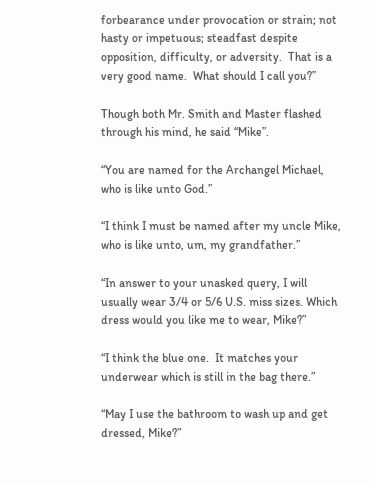forbearance under provocation or strain; not hasty or impetuous; steadfast despite opposition, difficulty, or adversity.  That is a very good name.  What should I call you?”

Though both Mr. Smith and Master flashed through his mind, he said “Mike”.

“You are named for the Archangel Michael, who is like unto God.”

“I think I must be named after my uncle Mike, who is like unto, um, my grandfather.”

“In answer to your unasked query, I will usually wear 3/4 or 5/6 U.S. miss sizes. Which dress would you like me to wear, Mike?”

“I think the blue one.  It matches your underwear which is still in the bag there.”

“May I use the bathroom to wash up and get dressed, Mike?”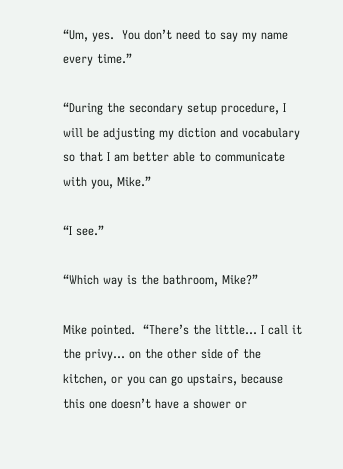“Um, yes.  You don’t need to say my name every time.”

“During the secondary setup procedure, I will be adjusting my diction and vocabulary so that I am better able to communicate with you, Mike.”

“I see.”

“Which way is the bathroom, Mike?”

Mike pointed.  “There’s the little… I call it the privy… on the other side of the kitchen, or you can go upstairs, because this one doesn’t have a shower or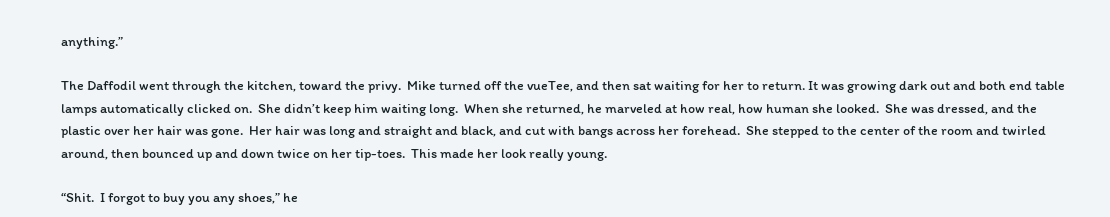anything.”

The Daffodil went through the kitchen, toward the privy.  Mike turned off the vueTee, and then sat waiting for her to return. It was growing dark out and both end table lamps automatically clicked on.  She didn’t keep him waiting long.  When she returned, he marveled at how real, how human she looked.  She was dressed, and the plastic over her hair was gone.  Her hair was long and straight and black, and cut with bangs across her forehead.  She stepped to the center of the room and twirled around, then bounced up and down twice on her tip-toes.  This made her look really young.

“Shit.  I forgot to buy you any shoes,” he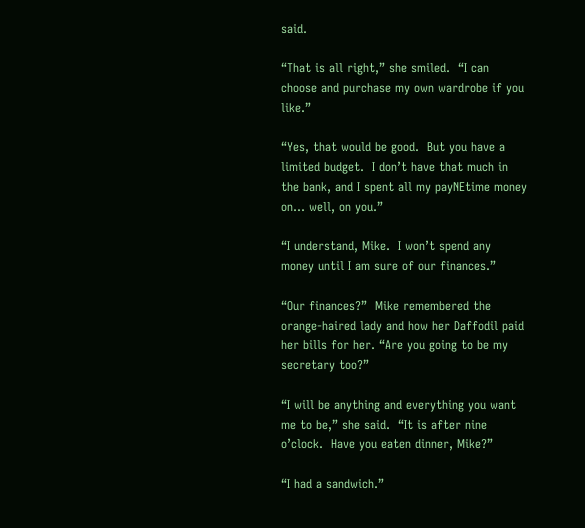said.

“That is all right,” she smiled.  “I can choose and purchase my own wardrobe if you like.”

“Yes, that would be good.  But you have a limited budget.  I don’t have that much in the bank, and I spent all my payNEtime money on… well, on you.”

“I understand, Mike.  I won’t spend any money until I am sure of our finances.”

“Our finances?”  Mike remembered the orange-haired lady and how her Daffodil paid her bills for her. “Are you going to be my secretary too?”

“I will be anything and everything you want me to be,” she said.  “It is after nine o’clock.  Have you eaten dinner, Mike?”

“I had a sandwich.”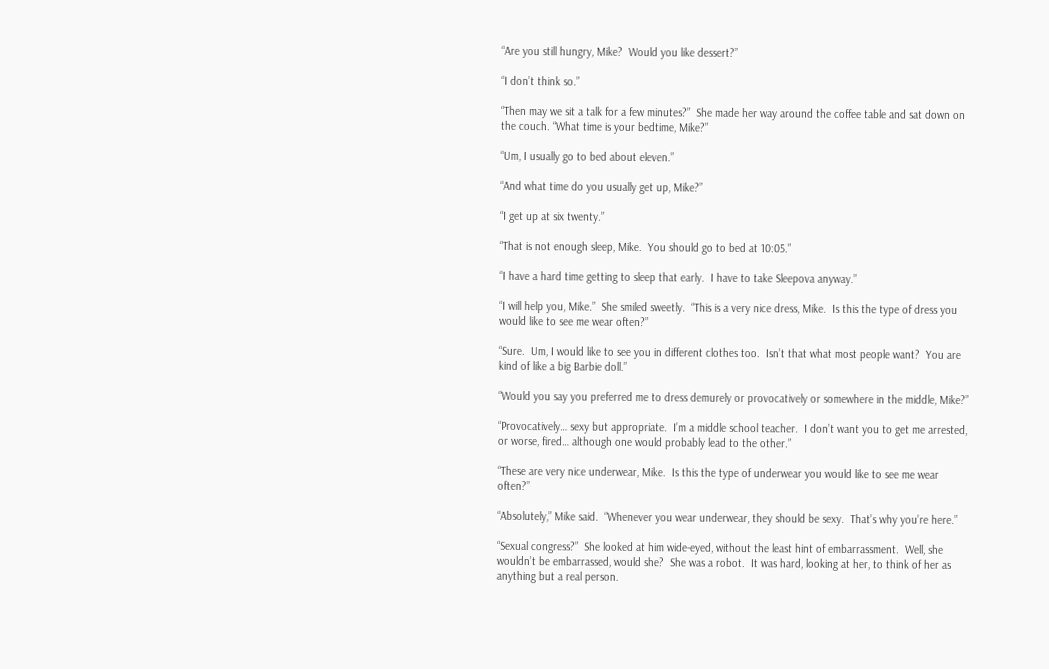“Are you still hungry, Mike?  Would you like dessert?”

“I don’t think so.”

“Then may we sit a talk for a few minutes?”  She made her way around the coffee table and sat down on the couch. “What time is your bedtime, Mike?”

“Um, I usually go to bed about eleven.”

“And what time do you usually get up, Mike?”

“I get up at six twenty.”

“That is not enough sleep, Mike.  You should go to bed at 10:05.”

“I have a hard time getting to sleep that early.  I have to take Sleepova anyway.”

“I will help you, Mike.”  She smiled sweetly.  “This is a very nice dress, Mike.  Is this the type of dress you would like to see me wear often?”

“Sure.  Um, I would like to see you in different clothes too.  Isn’t that what most people want?  You are kind of like a big Barbie doll.”

“Would you say you preferred me to dress demurely or provocatively or somewhere in the middle, Mike?”

“Provocatively… sexy but appropriate.  I’m a middle school teacher.  I don’t want you to get me arrested, or worse, fired… although one would probably lead to the other.”

“These are very nice underwear, Mike.  Is this the type of underwear you would like to see me wear often?”

“Absolutely,” Mike said.  “Whenever you wear underwear, they should be sexy.  That’s why you’re here.”

“Sexual congress?”  She looked at him wide-eyed, without the least hint of embarrassment.  Well, she wouldn’t be embarrassed, would she?  She was a robot.  It was hard, looking at her, to think of her as anything but a real person.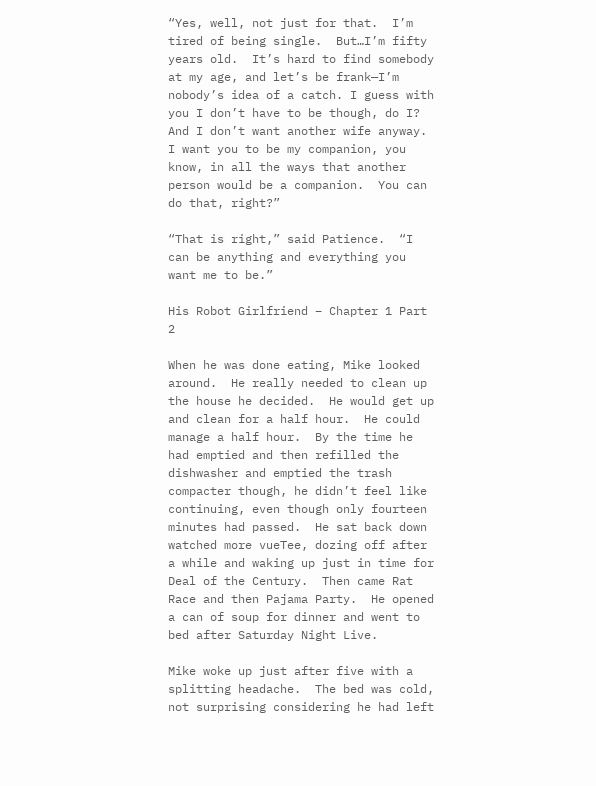“Yes, well, not just for that.  I’m tired of being single.  But…I’m fifty years old.  It’s hard to find somebody at my age, and let’s be frank—I’m nobody’s idea of a catch. I guess with you I don’t have to be though, do I?   And I don’t want another wife anyway.  I want you to be my companion, you know, in all the ways that another person would be a companion.  You can do that, right?”

“That is right,” said Patience.  “I can be anything and everything you want me to be.”

His Robot Girlfriend – Chapter 1 Part 2

When he was done eating, Mike looked around.  He really needed to clean up the house he decided.  He would get up and clean for a half hour.  He could manage a half hour.  By the time he had emptied and then refilled the dishwasher and emptied the trash compacter though, he didn’t feel like continuing, even though only fourteen minutes had passed.  He sat back down watched more vueTee, dozing off after a while and waking up just in time for Deal of the Century.  Then came Rat Race and then Pajama Party.  He opened a can of soup for dinner and went to bed after Saturday Night Live.

Mike woke up just after five with a splitting headache.  The bed was cold, not surprising considering he had left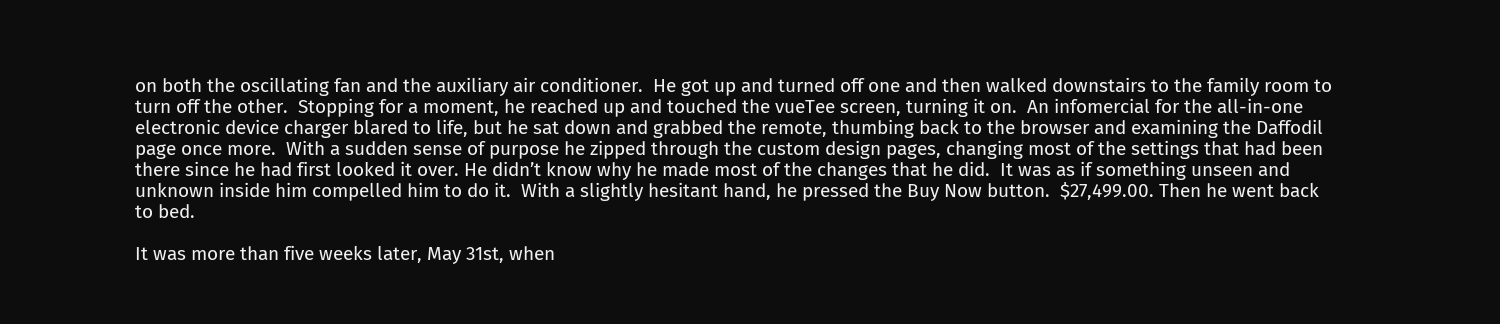on both the oscillating fan and the auxiliary air conditioner.  He got up and turned off one and then walked downstairs to the family room to turn off the other.  Stopping for a moment, he reached up and touched the vueTee screen, turning it on.  An infomercial for the all-in-one electronic device charger blared to life, but he sat down and grabbed the remote, thumbing back to the browser and examining the Daffodil page once more.  With a sudden sense of purpose he zipped through the custom design pages, changing most of the settings that had been there since he had first looked it over. He didn’t know why he made most of the changes that he did.  It was as if something unseen and unknown inside him compelled him to do it.  With a slightly hesitant hand, he pressed the Buy Now button.  $27,499.00. Then he went back to bed.

It was more than five weeks later, May 31st, when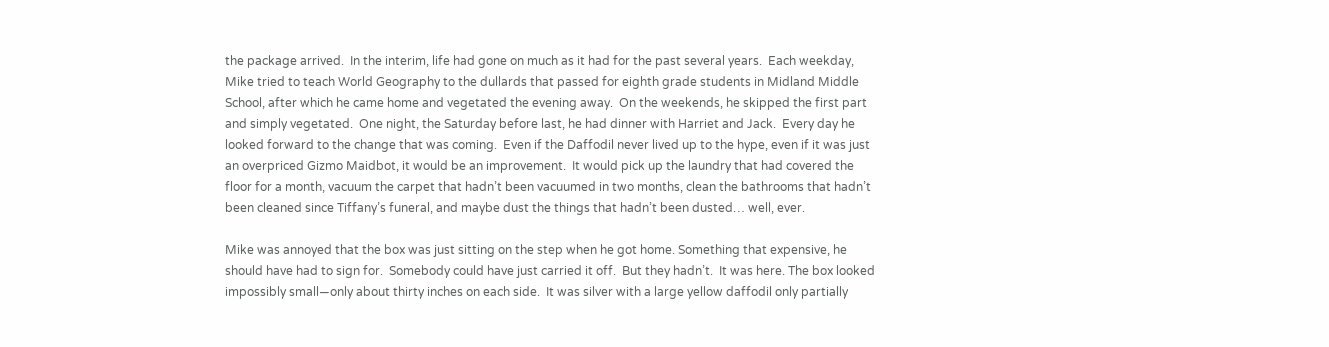the package arrived.  In the interim, life had gone on much as it had for the past several years.  Each weekday, Mike tried to teach World Geography to the dullards that passed for eighth grade students in Midland Middle School, after which he came home and vegetated the evening away.  On the weekends, he skipped the first part and simply vegetated.  One night, the Saturday before last, he had dinner with Harriet and Jack.  Every day he looked forward to the change that was coming.  Even if the Daffodil never lived up to the hype, even if it was just an overpriced Gizmo Maidbot, it would be an improvement.  It would pick up the laundry that had covered the floor for a month, vacuum the carpet that hadn’t been vacuumed in two months, clean the bathrooms that hadn’t been cleaned since Tiffany’s funeral, and maybe dust the things that hadn’t been dusted… well, ever.

Mike was annoyed that the box was just sitting on the step when he got home. Something that expensive, he should have had to sign for.  Somebody could have just carried it off.  But they hadn’t.  It was here. The box looked impossibly small—only about thirty inches on each side.  It was silver with a large yellow daffodil only partially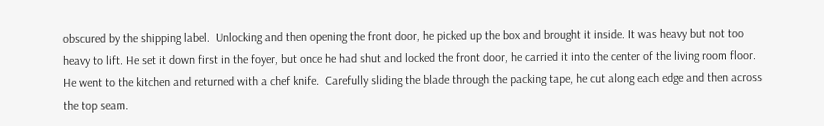obscured by the shipping label.  Unlocking and then opening the front door, he picked up the box and brought it inside. It was heavy but not too heavy to lift. He set it down first in the foyer, but once he had shut and locked the front door, he carried it into the center of the living room floor.  He went to the kitchen and returned with a chef knife.  Carefully sliding the blade through the packing tape, he cut along each edge and then across the top seam.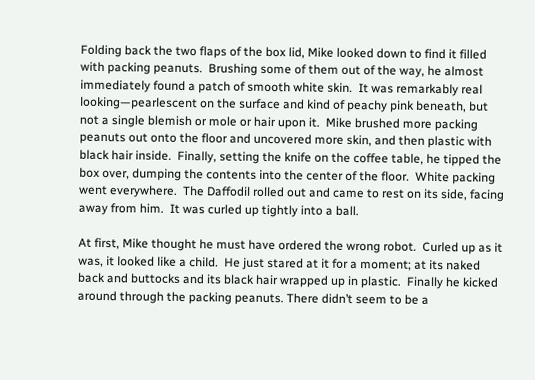Folding back the two flaps of the box lid, Mike looked down to find it filled with packing peanuts.  Brushing some of them out of the way, he almost immediately found a patch of smooth white skin.  It was remarkably real looking—pearlescent on the surface and kind of peachy pink beneath, but not a single blemish or mole or hair upon it.  Mike brushed more packing peanuts out onto the floor and uncovered more skin, and then plastic with black hair inside.  Finally, setting the knife on the coffee table, he tipped the box over, dumping the contents into the center of the floor.  White packing went everywhere.  The Daffodil rolled out and came to rest on its side, facing away from him.  It was curled up tightly into a ball.

At first, Mike thought he must have ordered the wrong robot.  Curled up as it was, it looked like a child.  He just stared at it for a moment; at its naked back and buttocks and its black hair wrapped up in plastic.  Finally he kicked around through the packing peanuts. There didn’t seem to be a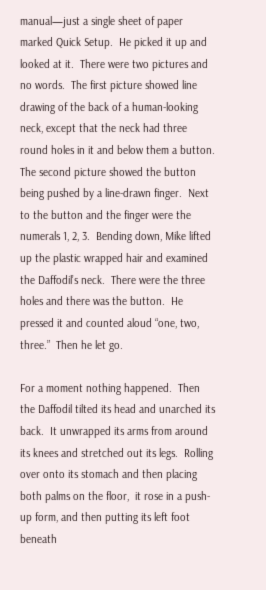manual—just a single sheet of paper marked Quick Setup.  He picked it up and looked at it.  There were two pictures and no words.  The first picture showed line drawing of the back of a human-looking neck, except that the neck had three round holes in it and below them a button. The second picture showed the button being pushed by a line-drawn finger.  Next to the button and the finger were the numerals 1, 2, 3.  Bending down, Mike lifted up the plastic wrapped hair and examined the Daffodil’s neck.  There were the three holes and there was the button.  He pressed it and counted aloud “one, two, three.”  Then he let go.

For a moment nothing happened.  Then the Daffodil tilted its head and unarched its back.  It unwrapped its arms from around its knees and stretched out its legs.  Rolling over onto its stomach and then placing both palms on the floor,  it rose in a push-up form, and then putting its left foot beneath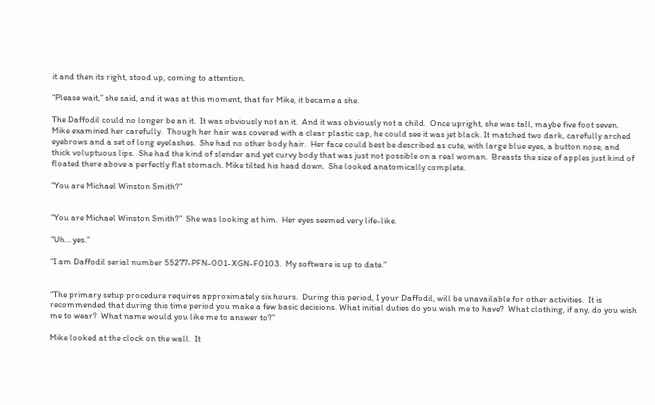it and then its right, stood up, coming to attention.

“Please wait,” she said, and it was at this moment, that for Mike, it became a she.

The Daffodil could no longer be an it.  It was obviously not an it.  And it was obviously not a child.  Once upright, she was tall, maybe five foot seven.  Mike examined her carefully.  Though her hair was covered with a clear plastic cap, he could see it was jet black. It matched two dark, carefully arched eyebrows and a set of long eyelashes.  She had no other body hair.  Her face could best be described as cute, with large blue eyes, a button nose, and thick voluptuous lips.  She had the kind of slender and yet curvy body that was just not possible on a real woman.  Breasts the size of apples just kind of floated there above a perfectly flat stomach. Mike tilted his head down.  She looked anatomically complete.

“You are Michael Winston Smith?”


“You are Michael Winston Smith?”  She was looking at him.  Her eyes seemed very life-like.

“Uh… yes.”

“I am Daffodil serial number 55277-PFN-001-XGN-F0103.  My software is up to date.”


“The primary setup procedure requires approximately six hours.  During this period, I your Daffodil, will be unavailable for other activities.  It is recommended that during this time period you make a few basic decisions. What initial duties do you wish me to have?  What clothing, if any, do you wish me to wear?  What name would you like me to answer to?”

Mike looked at the clock on the wall.  It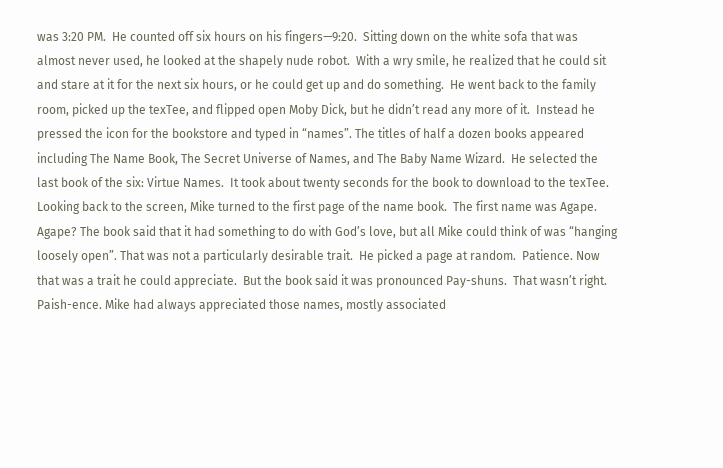was 3:20 PM.  He counted off six hours on his fingers—9:20.  Sitting down on the white sofa that was almost never used, he looked at the shapely nude robot.  With a wry smile, he realized that he could sit and stare at it for the next six hours, or he could get up and do something.  He went back to the family room, picked up the texTee, and flipped open Moby Dick, but he didn’t read any more of it.  Instead he pressed the icon for the bookstore and typed in “names”. The titles of half a dozen books appeared including The Name Book, The Secret Universe of Names, and The Baby Name Wizard.  He selected the last book of the six: Virtue Names.  It took about twenty seconds for the book to download to the texTee. Looking back to the screen, Mike turned to the first page of the name book.  The first name was Agape.  Agape? The book said that it had something to do with God’s love, but all Mike could think of was “hanging loosely open”. That was not a particularly desirable trait.  He picked a page at random.  Patience. Now that was a trait he could appreciate.  But the book said it was pronounced Pay-shuns.  That wasn’t right.  Paish-ence. Mike had always appreciated those names, mostly associated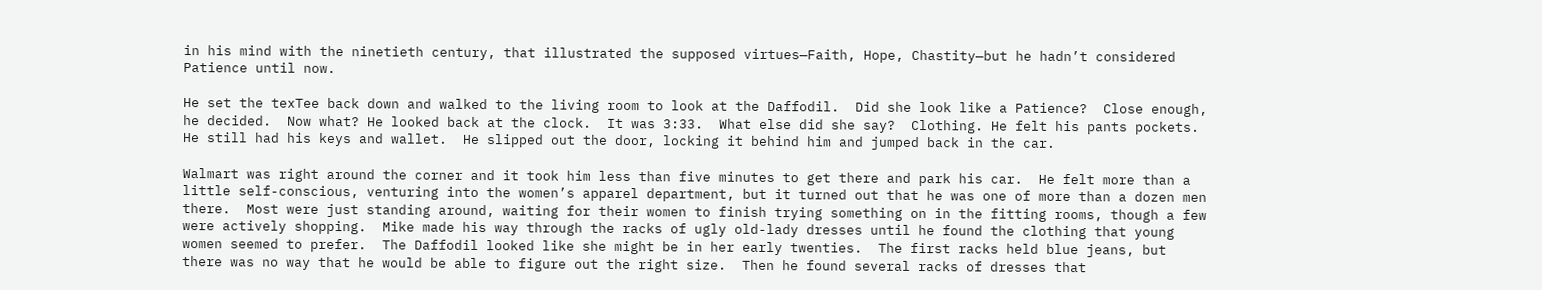in his mind with the ninetieth century, that illustrated the supposed virtues—Faith, Hope, Chastity—but he hadn’t considered Patience until now.

He set the texTee back down and walked to the living room to look at the Daffodil.  Did she look like a Patience?  Close enough, he decided.  Now what? He looked back at the clock.  It was 3:33.  What else did she say?  Clothing. He felt his pants pockets.  He still had his keys and wallet.  He slipped out the door, locking it behind him and jumped back in the car.

Walmart was right around the corner and it took him less than five minutes to get there and park his car.  He felt more than a little self-conscious, venturing into the women’s apparel department, but it turned out that he was one of more than a dozen men there.  Most were just standing around, waiting for their women to finish trying something on in the fitting rooms, though a few were actively shopping.  Mike made his way through the racks of ugly old-lady dresses until he found the clothing that young women seemed to prefer.  The Daffodil looked like she might be in her early twenties.  The first racks held blue jeans, but there was no way that he would be able to figure out the right size.  Then he found several racks of dresses that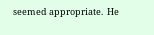seemed appropriate.  He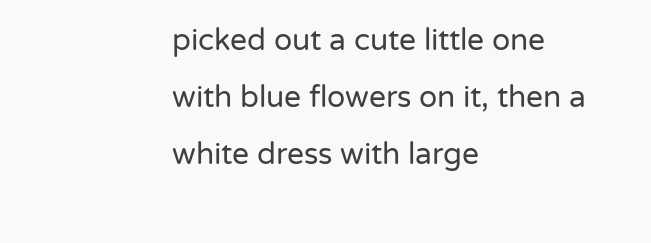picked out a cute little one with blue flowers on it, then a white dress with large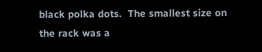black polka dots.  The smallest size on the rack was a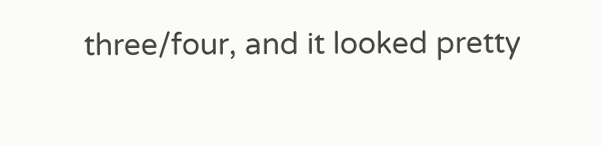three/four, and it looked pretty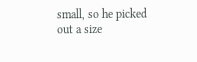small, so he picked out a size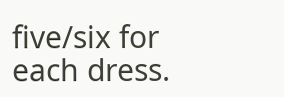five/six for each dress.